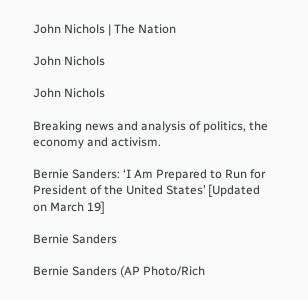John Nichols | The Nation

John Nichols

John Nichols

Breaking news and analysis of politics, the economy and activism.

Bernie Sanders: ‘I Am Prepared to Run for President of the United States’ [Updated on March 19]

Bernie Sanders

Bernie Sanders (AP Photo/Rich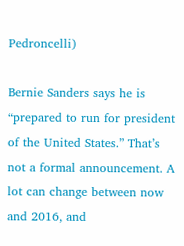Pedroncelli)

Bernie Sanders says he is “prepared to run for president of the United States.” That’s not a formal announcement. A lot can change between now and 2016, and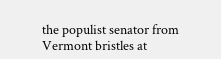the populist senator from Vermont bristles at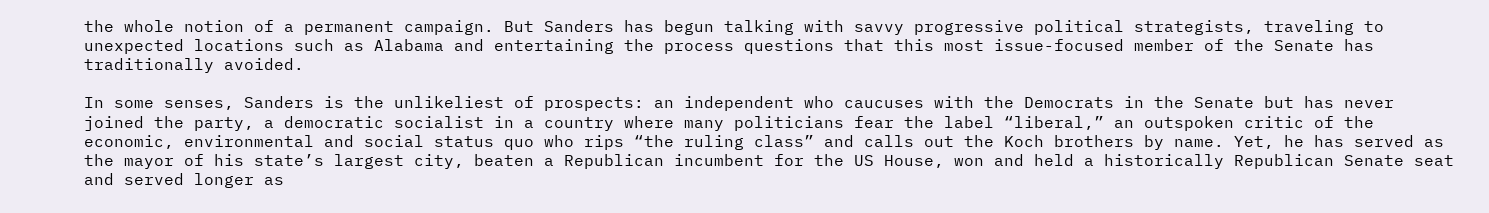the whole notion of a permanent campaign. But Sanders has begun talking with savvy progressive political strategists, traveling to unexpected locations such as Alabama and entertaining the process questions that this most issue-focused member of the Senate has traditionally avoided.

In some senses, Sanders is the unlikeliest of prospects: an independent who caucuses with the Democrats in the Senate but has never joined the party, a democratic socialist in a country where many politicians fear the label “liberal,” an outspoken critic of the economic, environmental and social status quo who rips “the ruling class” and calls out the Koch brothers by name. Yet, he has served as the mayor of his state’s largest city, beaten a Republican incumbent for the US House, won and held a historically Republican Senate seat and served longer as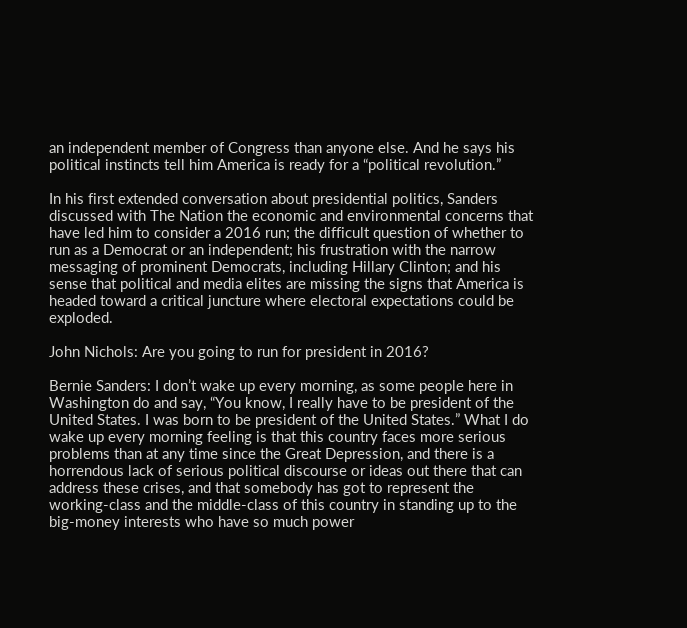an independent member of Congress than anyone else. And he says his political instincts tell him America is ready for a “political revolution.”

In his first extended conversation about presidential politics, Sanders discussed with The Nation the economic and environmental concerns that have led him to consider a 2016 run; the difficult question of whether to run as a Democrat or an independent; his frustration with the narrow messaging of prominent Democrats, including Hillary Clinton; and his sense that political and media elites are missing the signs that America is headed toward a critical juncture where electoral expectations could be exploded.

John Nichols: Are you going to run for president in 2016?

Bernie Sanders: I don’t wake up every morning, as some people here in Washington do and say, “You know, I really have to be president of the United States. I was born to be president of the United States.” What I do wake up every morning feeling is that this country faces more serious problems than at any time since the Great Depression, and there is a horrendous lack of serious political discourse or ideas out there that can address these crises, and that somebody has got to represent the working-class and the middle-class of this country in standing up to the big-money interests who have so much power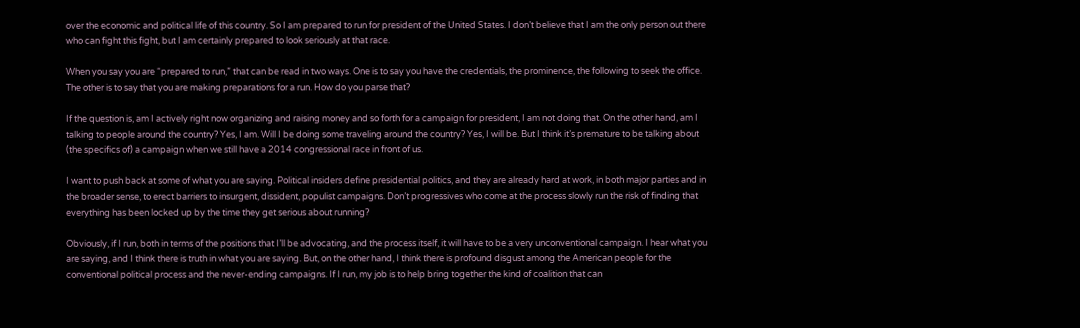over the economic and political life of this country. So I am prepared to run for president of the United States. I don’t believe that I am the only person out there who can fight this fight, but I am certainly prepared to look seriously at that race.

When you say you are “prepared to run,” that can be read in two ways. One is to say you have the credentials, the prominence, the following to seek the office. The other is to say that you are making preparations for a run. How do you parse that?

If the question is, am I actively right now organizing and raising money and so forth for a campaign for president, I am not doing that. On the other hand, am I talking to people around the country? Yes, I am. Will I be doing some traveling around the country? Yes, I will be. But I think it’s premature to be talking about (the specifics of) a campaign when we still have a 2014 congressional race in front of us.

I want to push back at some of what you are saying. Political insiders define presidential politics, and they are already hard at work, in both major parties and in the broader sense, to erect barriers to insurgent, dissident, populist campaigns. Don’t progressives who come at the process slowly run the risk of finding that everything has been locked up by the time they get serious about running?

Obviously, if I run, both in terms of the positions that I’ll be advocating, and the process itself, it will have to be a very unconventional campaign. I hear what you are saying, and I think there is truth in what you are saying. But, on the other hand, I think there is profound disgust among the American people for the conventional political process and the never-ending campaigns. If I run, my job is to help bring together the kind of coalition that can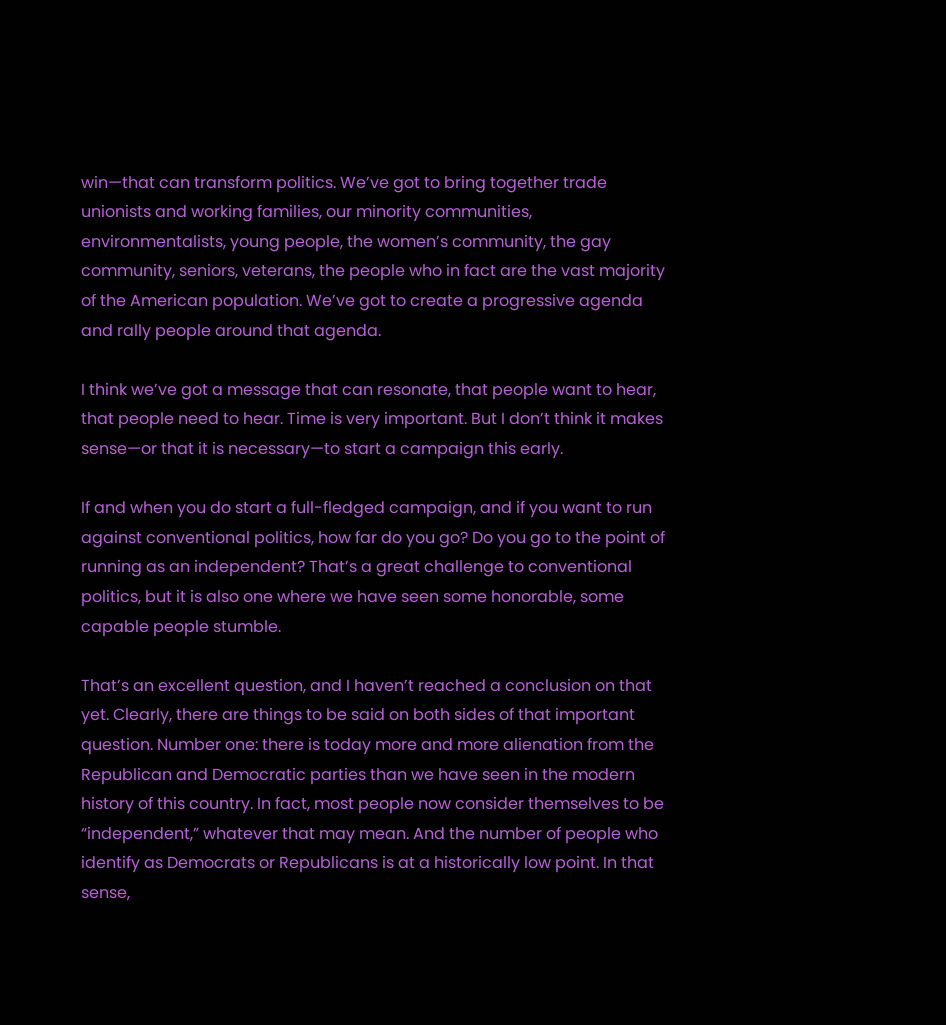win—that can transform politics. We’ve got to bring together trade unionists and working families, our minority communities, environmentalists, young people, the women’s community, the gay community, seniors, veterans, the people who in fact are the vast majority of the American population. We’ve got to create a progressive agenda and rally people around that agenda.

I think we’ve got a message that can resonate, that people want to hear, that people need to hear. Time is very important. But I don’t think it makes sense—or that it is necessary—to start a campaign this early.

If and when you do start a full-fledged campaign, and if you want to run against conventional politics, how far do you go? Do you go to the point of running as an independent? That’s a great challenge to conventional politics, but it is also one where we have seen some honorable, some capable people stumble.

That’s an excellent question, and I haven’t reached a conclusion on that yet. Clearly, there are things to be said on both sides of that important question. Number one: there is today more and more alienation from the Republican and Democratic parties than we have seen in the modern history of this country. In fact, most people now consider themselves to be “independent,” whatever that may mean. And the number of people who identify as Democrats or Republicans is at a historically low point. In that sense,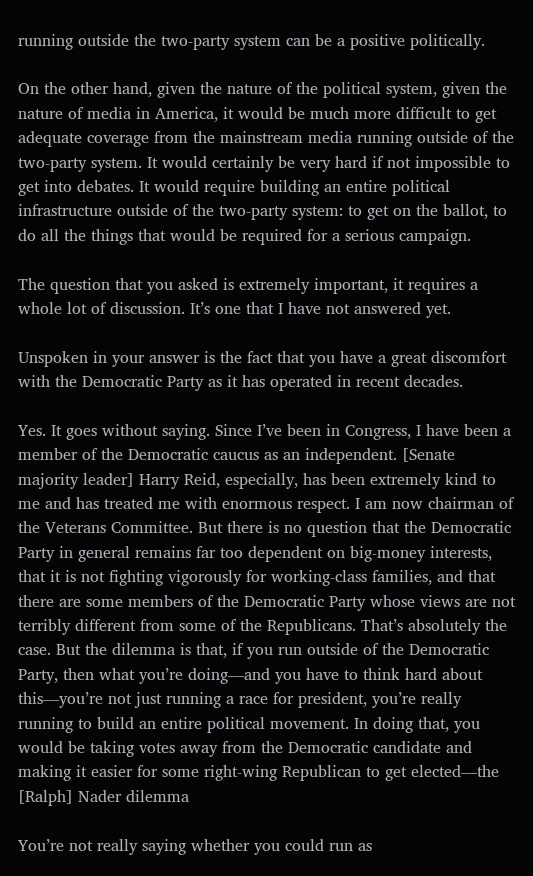running outside the two-party system can be a positive politically.

On the other hand, given the nature of the political system, given the nature of media in America, it would be much more difficult to get adequate coverage from the mainstream media running outside of the two-party system. It would certainly be very hard if not impossible to get into debates. It would require building an entire political infrastructure outside of the two-party system: to get on the ballot, to do all the things that would be required for a serious campaign.

The question that you asked is extremely important, it requires a whole lot of discussion. It’s one that I have not answered yet.

Unspoken in your answer is the fact that you have a great discomfort with the Democratic Party as it has operated in recent decades.

Yes. It goes without saying. Since I’ve been in Congress, I have been a member of the Democratic caucus as an independent. [Senate majority leader] Harry Reid, especially, has been extremely kind to me and has treated me with enormous respect. I am now chairman of the Veterans Committee. But there is no question that the Democratic Party in general remains far too dependent on big-money interests, that it is not fighting vigorously for working-class families, and that there are some members of the Democratic Party whose views are not terribly different from some of the Republicans. That’s absolutely the case. But the dilemma is that, if you run outside of the Democratic Party, then what you’re doing—and you have to think hard about this—you’re not just running a race for president, you’re really running to build an entire political movement. In doing that, you would be taking votes away from the Democratic candidate and making it easier for some right-wing Republican to get elected—the [Ralph] Nader dilemma

You’re not really saying whether you could run as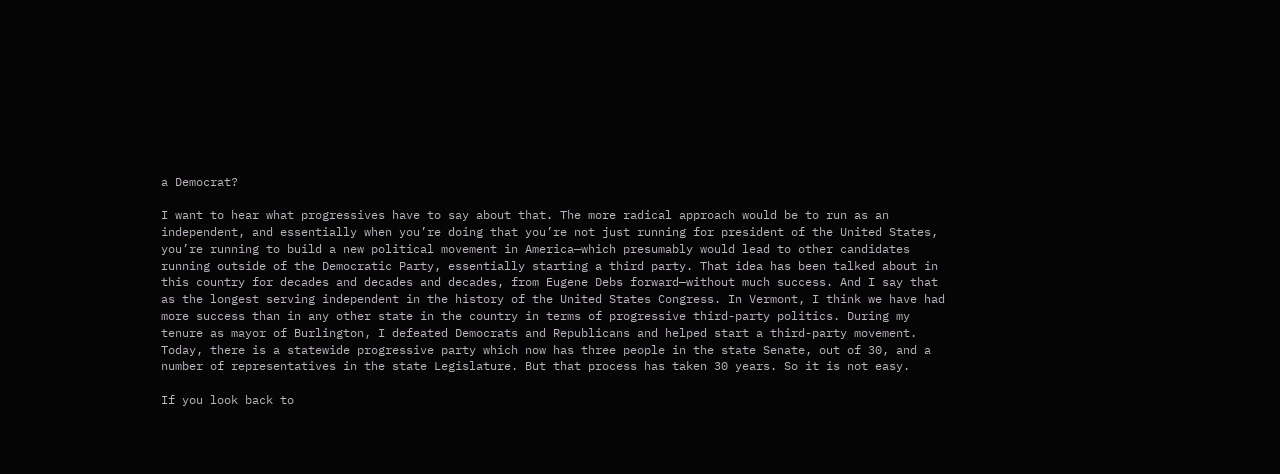a Democrat?

I want to hear what progressives have to say about that. The more radical approach would be to run as an independent, and essentially when you’re doing that you’re not just running for president of the United States, you’re running to build a new political movement in America—which presumably would lead to other candidates running outside of the Democratic Party, essentially starting a third party. That idea has been talked about in this country for decades and decades and decades, from Eugene Debs forward—without much success. And I say that as the longest serving independent in the history of the United States Congress. In Vermont, I think we have had more success than in any other state in the country in terms of progressive third-party politics. During my tenure as mayor of Burlington, I defeated Democrats and Republicans and helped start a third-party movement. Today, there is a statewide progressive party which now has three people in the state Senate, out of 30, and a number of representatives in the state Legislature. But that process has taken 30 years. So it is not easy.

If you look back to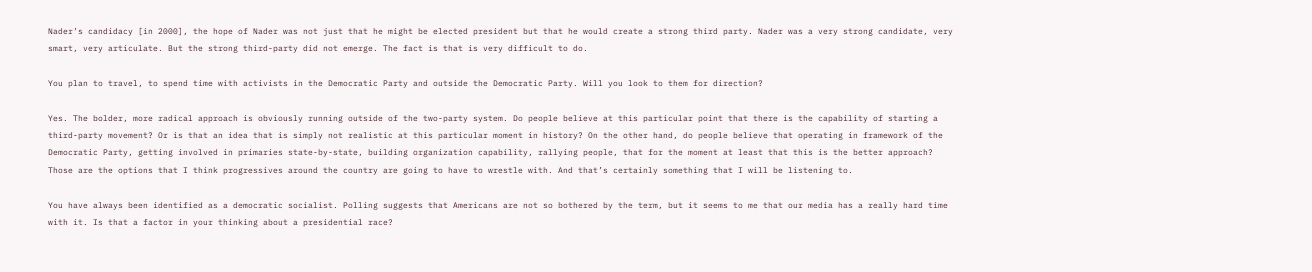Nader’s candidacy [in 2000], the hope of Nader was not just that he might be elected president but that he would create a strong third party. Nader was a very strong candidate, very smart, very articulate. But the strong third-party did not emerge. The fact is that is very difficult to do.

You plan to travel, to spend time with activists in the Democratic Party and outside the Democratic Party. Will you look to them for direction?

Yes. The bolder, more radical approach is obviously running outside of the two-party system. Do people believe at this particular point that there is the capability of starting a third-party movement? Or is that an idea that is simply not realistic at this particular moment in history? On the other hand, do people believe that operating in framework of the Democratic Party, getting involved in primaries state-by-state, building organization capability, rallying people, that for the moment at least that this is the better approach? Those are the options that I think progressives around the country are going to have to wrestle with. And that’s certainly something that I will be listening to.

You have always been identified as a democratic socialist. Polling suggests that Americans are not so bothered by the term, but it seems to me that our media has a really hard time with it. Is that a factor in your thinking about a presidential race?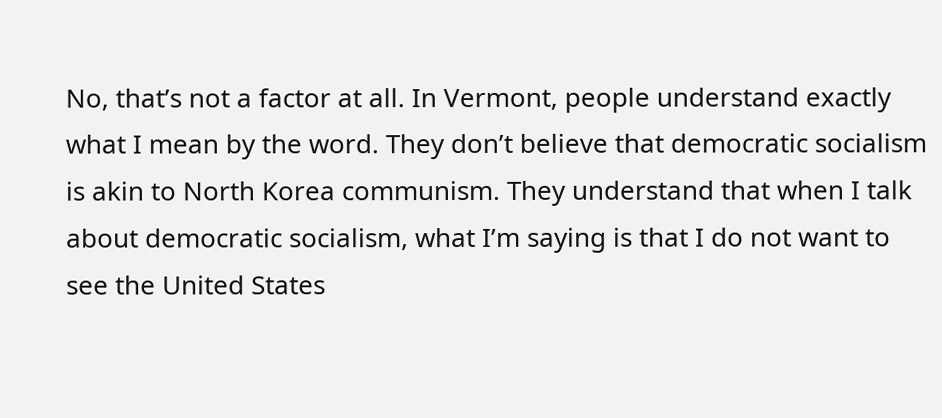No, that’s not a factor at all. In Vermont, people understand exactly what I mean by the word. They don’t believe that democratic socialism is akin to North Korea communism. They understand that when I talk about democratic socialism, what I’m saying is that I do not want to see the United States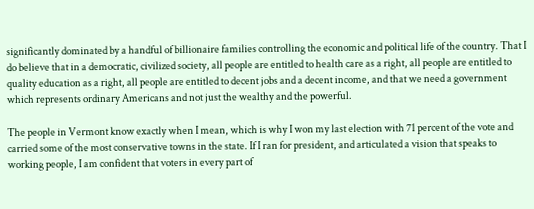significantly dominated by a handful of billionaire families controlling the economic and political life of the country. That I do believe that in a democratic, civilized society, all people are entitled to health care as a right, all people are entitled to quality education as a right, all people are entitled to decent jobs and a decent income, and that we need a government which represents ordinary Americans and not just the wealthy and the powerful.

The people in Vermont know exactly when I mean, which is why I won my last election with 71 percent of the vote and carried some of the most conservative towns in the state. If I ran for president, and articulated a vision that speaks to working people, I am confident that voters in every part of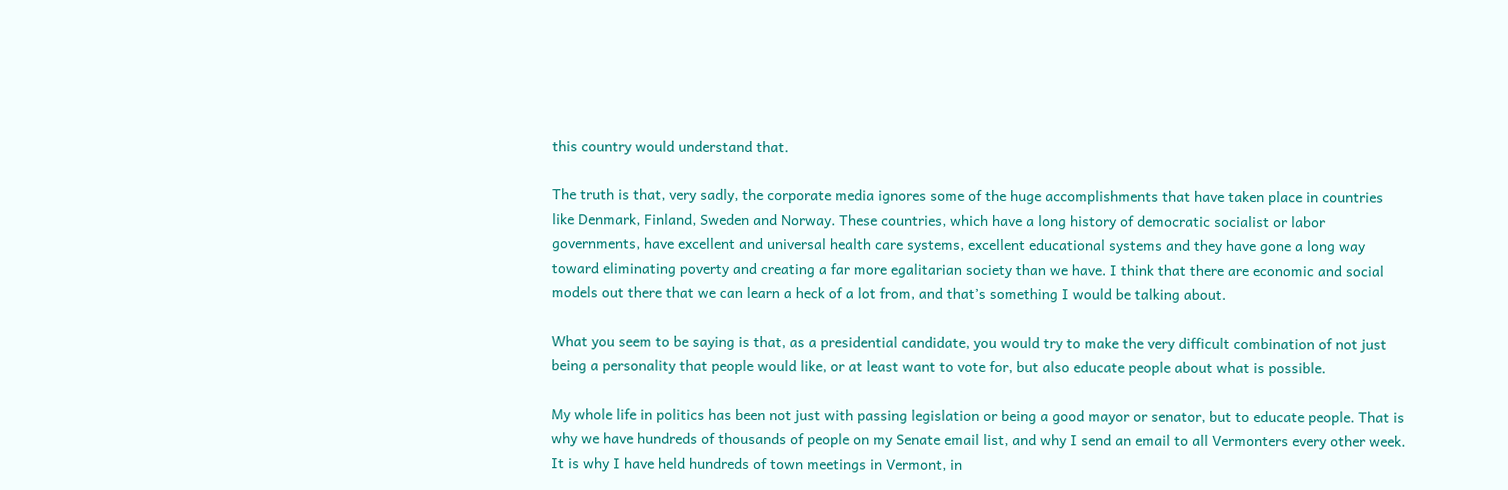this country would understand that.

The truth is that, very sadly, the corporate media ignores some of the huge accomplishments that have taken place in countries like Denmark, Finland, Sweden and Norway. These countries, which have a long history of democratic socialist or labor governments, have excellent and universal health care systems, excellent educational systems and they have gone a long way toward eliminating poverty and creating a far more egalitarian society than we have. I think that there are economic and social models out there that we can learn a heck of a lot from, and that’s something I would be talking about.

What you seem to be saying is that, as a presidential candidate, you would try to make the very difficult combination of not just being a personality that people would like, or at least want to vote for, but also educate people about what is possible.

My whole life in politics has been not just with passing legislation or being a good mayor or senator, but to educate people. That is why we have hundreds of thousands of people on my Senate email list, and why I send an email to all Vermonters every other week. It is why I have held hundreds of town meetings in Vermont, in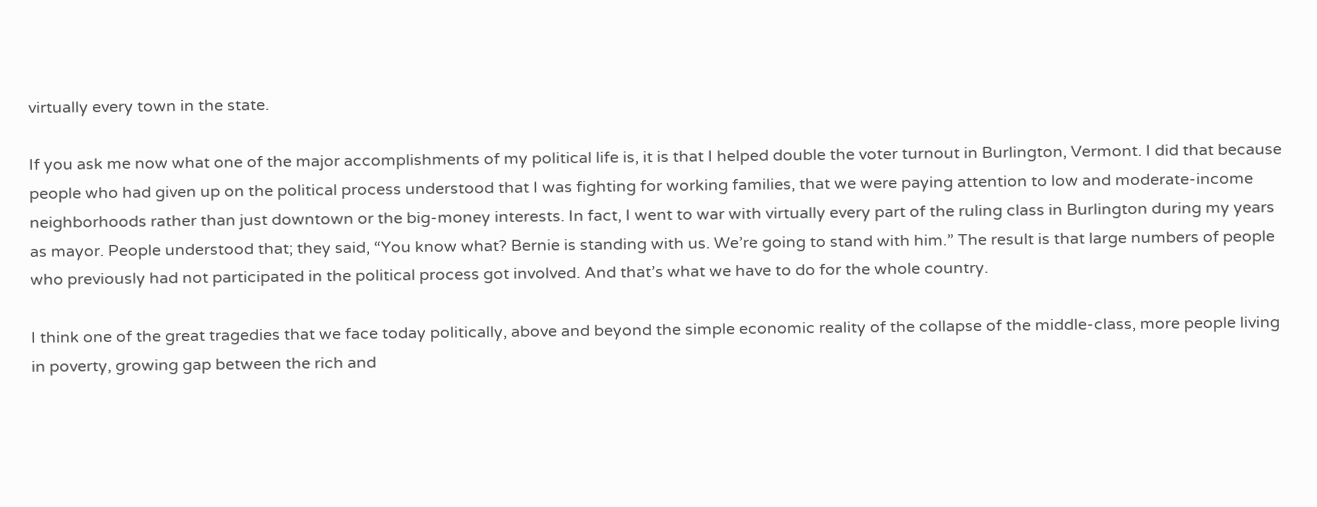virtually every town in the state.

If you ask me now what one of the major accomplishments of my political life is, it is that I helped double the voter turnout in Burlington, Vermont. I did that because people who had given up on the political process understood that I was fighting for working families, that we were paying attention to low and moderate-income neighborhoods rather than just downtown or the big-money interests. In fact, I went to war with virtually every part of the ruling class in Burlington during my years as mayor. People understood that; they said, “You know what? Bernie is standing with us. We’re going to stand with him.” The result is that large numbers of people who previously had not participated in the political process got involved. And that’s what we have to do for the whole country.

I think one of the great tragedies that we face today politically, above and beyond the simple economic reality of the collapse of the middle-class, more people living in poverty, growing gap between the rich and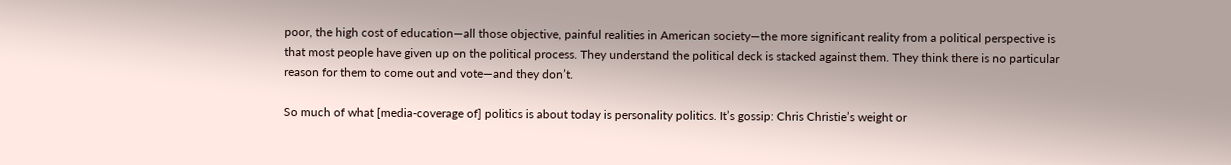poor, the high cost of education—all those objective, painful realities in American society—the more significant reality from a political perspective is that most people have given up on the political process. They understand the political deck is stacked against them. They think there is no particular reason for them to come out and vote—and they don’t.

So much of what [media-coverage of] politics is about today is personality politics. It’s gossip: Chris Christie’s weight or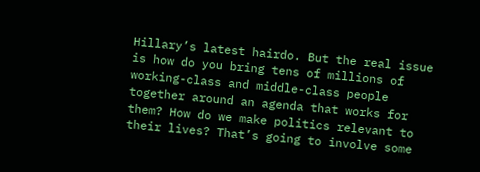Hillary’s latest hairdo. But the real issue is how do you bring tens of millions of working-class and middle-class people together around an agenda that works for them? How do we make politics relevant to their lives? That’s going to involve some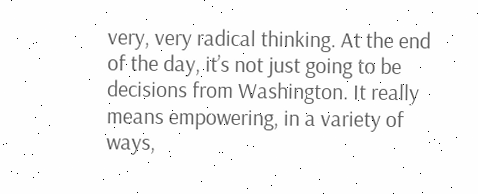very, very radical thinking. At the end of the day, it’s not just going to be decisions from Washington. It really means empowering, in a variety of ways,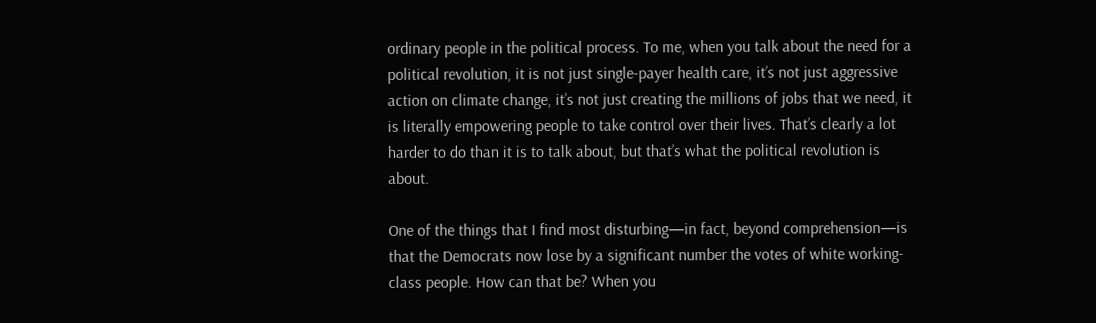ordinary people in the political process. To me, when you talk about the need for a political revolution, it is not just single-payer health care, it’s not just aggressive action on climate change, it’s not just creating the millions of jobs that we need, it is literally empowering people to take control over their lives. That’s clearly a lot harder to do than it is to talk about, but that’s what the political revolution is about.

One of the things that I find most disturbing—in fact, beyond comprehension—is that the Democrats now lose by a significant number the votes of white working-class people. How can that be? When you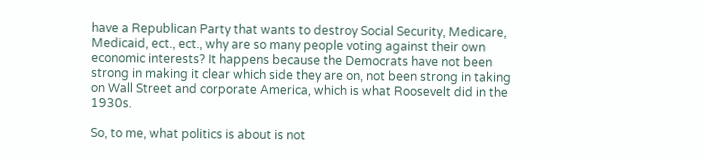have a Republican Party that wants to destroy Social Security, Medicare, Medicaid, ect., ect., why are so many people voting against their own economic interests? It happens because the Democrats have not been strong in making it clear which side they are on, not been strong in taking on Wall Street and corporate America, which is what Roosevelt did in the 1930s.

So, to me, what politics is about is not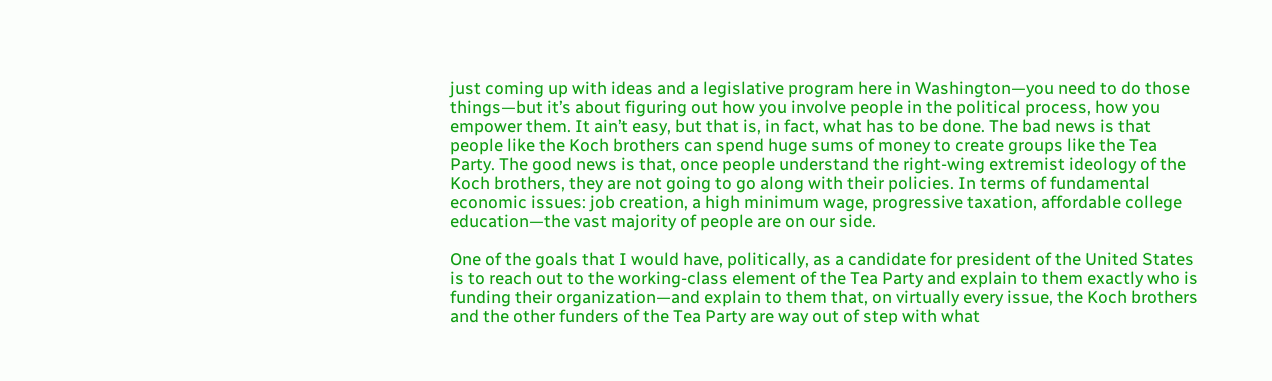just coming up with ideas and a legislative program here in Washington—you need to do those things—but it’s about figuring out how you involve people in the political process, how you empower them. It ain’t easy, but that is, in fact, what has to be done. The bad news is that people like the Koch brothers can spend huge sums of money to create groups like the Tea Party. The good news is that, once people understand the right-wing extremist ideology of the Koch brothers, they are not going to go along with their policies. In terms of fundamental economic issues: job creation, a high minimum wage, progressive taxation, affordable college education—the vast majority of people are on our side.

One of the goals that I would have, politically, as a candidate for president of the United States is to reach out to the working-class element of the Tea Party and explain to them exactly who is funding their organization—and explain to them that, on virtually every issue, the Koch brothers and the other funders of the Tea Party are way out of step with what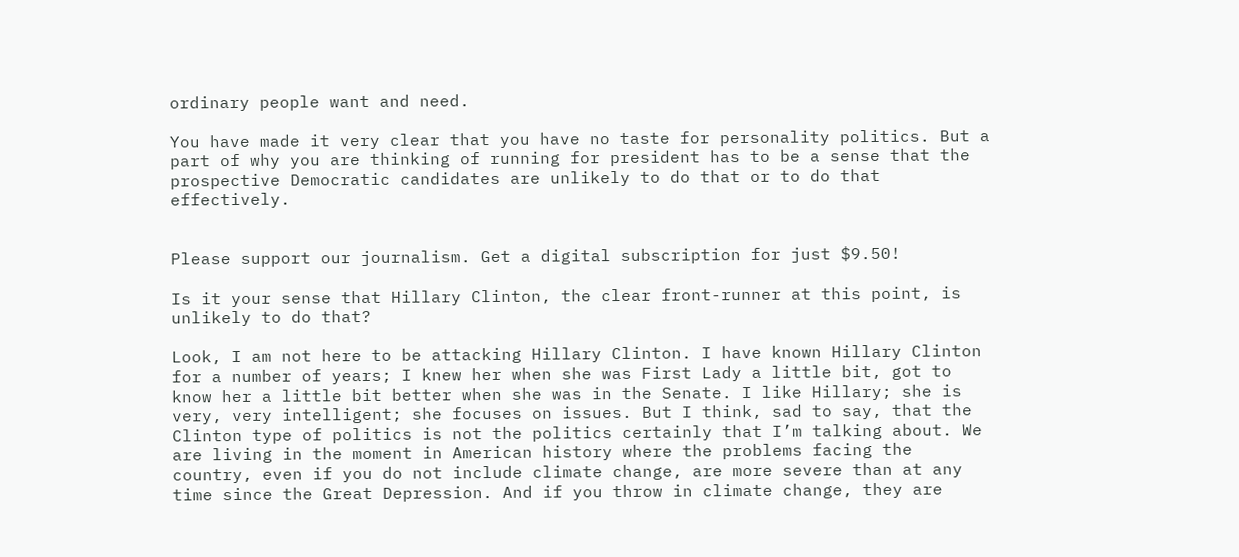ordinary people want and need.

You have made it very clear that you have no taste for personality politics. But a part of why you are thinking of running for president has to be a sense that the prospective Democratic candidates are unlikely to do that or to do that effectively.


Please support our journalism. Get a digital subscription for just $9.50!

Is it your sense that Hillary Clinton, the clear front-runner at this point, is unlikely to do that?

Look, I am not here to be attacking Hillary Clinton. I have known Hillary Clinton for a number of years; I knew her when she was First Lady a little bit, got to know her a little bit better when she was in the Senate. I like Hillary; she is very, very intelligent; she focuses on issues. But I think, sad to say, that the Clinton type of politics is not the politics certainly that I’m talking about. We are living in the moment in American history where the problems facing the country, even if you do not include climate change, are more severe than at any time since the Great Depression. And if you throw in climate change, they are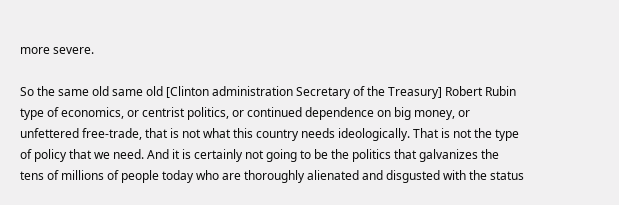more severe.

So the same old same old [Clinton administration Secretary of the Treasury] Robert Rubin type of economics, or centrist politics, or continued dependence on big money, or unfettered free-trade, that is not what this country needs ideologically. That is not the type of policy that we need. And it is certainly not going to be the politics that galvanizes the tens of millions of people today who are thoroughly alienated and disgusted with the status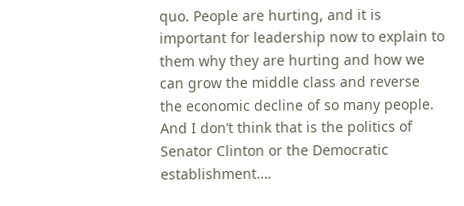quo. People are hurting, and it is important for leadership now to explain to them why they are hurting and how we can grow the middle class and reverse the economic decline of so many people. And I don’t think that is the politics of Senator Clinton or the Democratic establishment….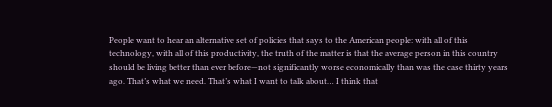People want to hear an alternative set of policies that says to the American people: with all of this technology, with all of this productivity, the truth of the matter is that the average person in this country should be living better than ever before—not significantly worse economically than was the case thirty years ago. That’s what we need. That’s what I want to talk about… I think that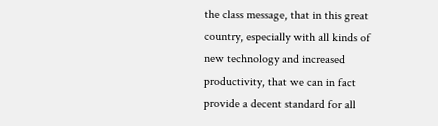the class message, that in this great country, especially with all kinds of new technology and increased productivity, that we can in fact provide a decent standard for all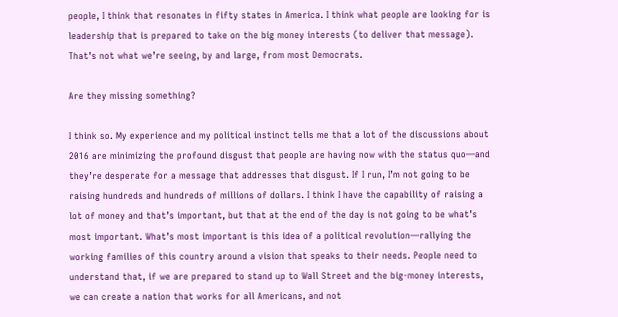people, I think that resonates in fifty states in America. I think what people are looking for is leadership that is prepared to take on the big money interests (to deliver that message). That’s not what we’re seeing, by and large, from most Democrats.

Are they missing something?

I think so. My experience and my political instinct tells me that a lot of the discussions about 2016 are minimizing the profound disgust that people are having now with the status quo—and they’re desperate for a message that addresses that disgust. If I run, I’m not going to be raising hundreds and hundreds of millions of dollars. I think I have the capability of raising a lot of money and that’s important, but that at the end of the day is not going to be what’s most important. What’s most important is this idea of a political revolution—rallying the working families of this country around a vision that speaks to their needs. People need to understand that, if we are prepared to stand up to Wall Street and the big-money interests, we can create a nation that works for all Americans, and not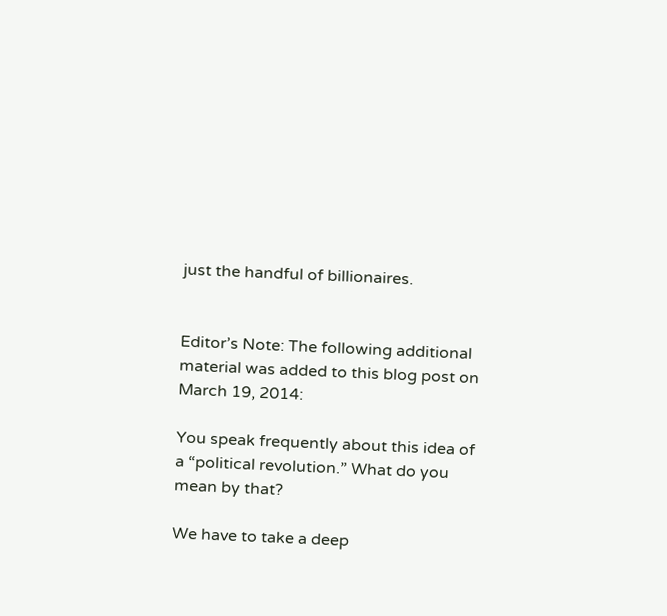just the handful of billionaires.


Editor’s Note: The following additional material was added to this blog post on March 19, 2014:

You speak frequently about this idea of a “political revolution.” What do you mean by that?

We have to take a deep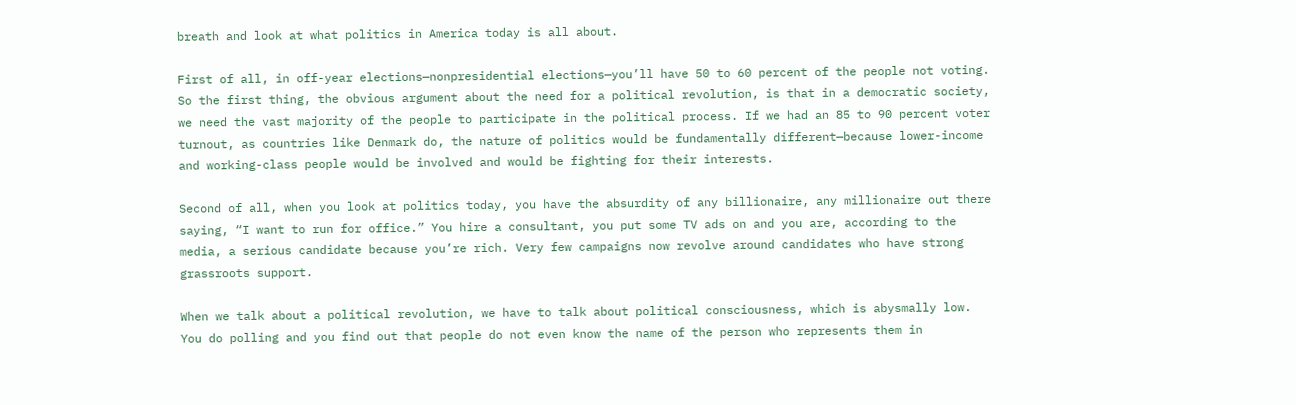breath and look at what politics in America today is all about.

First of all, in off-year elections—nonpresidential elections—you’ll have 50 to 60 percent of the people not voting. So the first thing, the obvious argument about the need for a political revolution, is that in a democratic society, we need the vast majority of the people to participate in the political process. If we had an 85 to 90 percent voter turnout, as countries like Denmark do, the nature of politics would be fundamentally different—because lower-income and working-class people would be involved and would be fighting for their interests.

Second of all, when you look at politics today, you have the absurdity of any billionaire, any millionaire out there saying, “I want to run for office.” You hire a consultant, you put some TV ads on and you are, according to the media, a serious candidate because you’re rich. Very few campaigns now revolve around candidates who have strong grassroots support.

When we talk about a political revolution, we have to talk about political consciousness, which is abysmally low. You do polling and you find out that people do not even know the name of the person who represents them in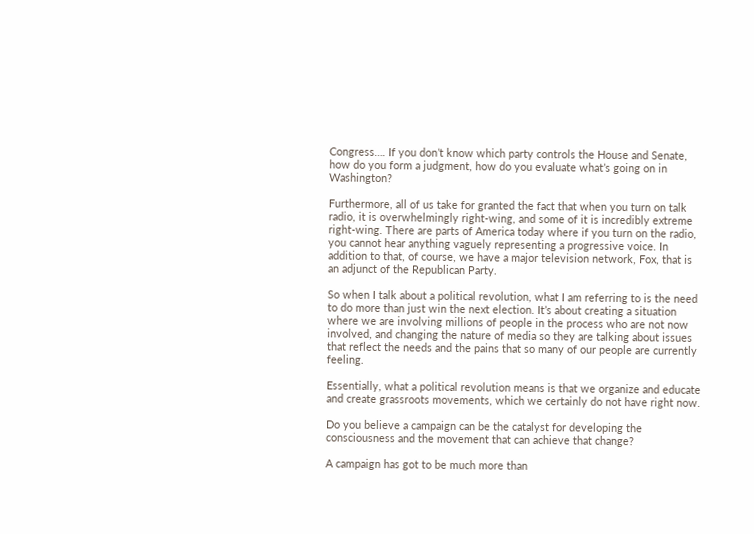Congress…. If you don’t know which party controls the House and Senate, how do you form a judgment, how do you evaluate what’s going on in Washington?

Furthermore, all of us take for granted the fact that when you turn on talk radio, it is overwhelmingly right-wing, and some of it is incredibly extreme right-wing. There are parts of America today where if you turn on the radio, you cannot hear anything vaguely representing a progressive voice. In addition to that, of course, we have a major television network, Fox, that is an adjunct of the Republican Party.

So when I talk about a political revolution, what I am referring to is the need to do more than just win the next election. It’s about creating a situation where we are involving millions of people in the process who are not now involved, and changing the nature of media so they are talking about issues that reflect the needs and the pains that so many of our people are currently feeling.

Essentially, what a political revolution means is that we organize and educate and create grassroots movements, which we certainly do not have right now.

Do you believe a campaign can be the catalyst for developing the consciousness and the movement that can achieve that change?

A campaign has got to be much more than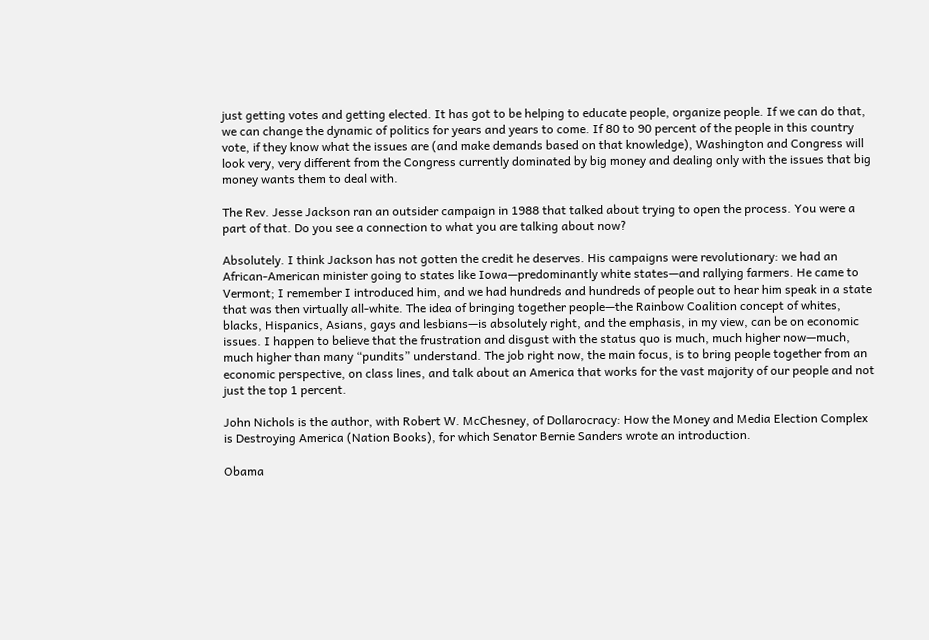just getting votes and getting elected. It has got to be helping to educate people, organize people. If we can do that, we can change the dynamic of politics for years and years to come. If 80 to 90 percent of the people in this country vote, if they know what the issues are (and make demands based on that knowledge), Washington and Congress will look very, very different from the Congress currently dominated by big money and dealing only with the issues that big money wants them to deal with.

The Rev. Jesse Jackson ran an outsider campaign in 1988 that talked about trying to open the process. You were a part of that. Do you see a connection to what you are talking about now?

Absolutely. I think Jackson has not gotten the credit he deserves. His campaigns were revolutionary: we had an African-American minister going to states like Iowa—predominantly white states—and rallying farmers. He came to Vermont; I remember I introduced him, and we had hundreds and hundreds of people out to hear him speak in a state that was then virtually all-white. The idea of bringing together people—the Rainbow Coalition concept of whites, blacks, Hispanics, Asians, gays and lesbians—is absolutely right, and the emphasis, in my view, can be on economic issues. I happen to believe that the frustration and disgust with the status quo is much, much higher now—much, much higher than many “pundits” understand. The job right now, the main focus, is to bring people together from an economic perspective, on class lines, and talk about an America that works for the vast majority of our people and not just the top 1 percent.

John Nichols is the author, with Robert W. McChesney, of Dollarocracy: How the Money and Media Election Complex is Destroying America (Nation Books), for which Senator Bernie Sanders wrote an introduction.

Obama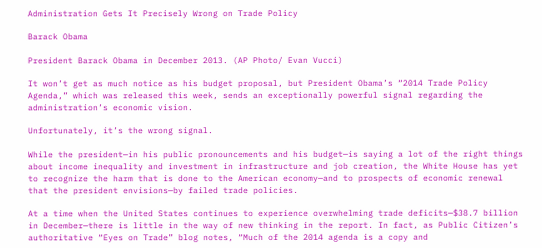Administration Gets It Precisely Wrong on Trade Policy

Barack Obama

President Barack Obama in December 2013. (AP Photo/ Evan Vucci)

It won’t get as much notice as his budget proposal, but President Obama’s “2014 Trade Policy Agenda,” which was released this week, sends an exceptionally powerful signal regarding the administration’s economic vision.

Unfortunately, it’s the wrong signal.

While the president—in his public pronouncements and his budget—is saying a lot of the right things about income inequality and investment in infrastructure and job creation, the White House has yet to recognize the harm that is done to the American economy—and to prospects of economic renewal that the president envisions—by failed trade policies.

At a time when the United States continues to experience overwhelming trade deficits—$38.7 billion in December—there is little in the way of new thinking in the report. In fact, as Public Citizen’s authoritative “Eyes on Trade” blog notes, “Much of the 2014 agenda is a copy and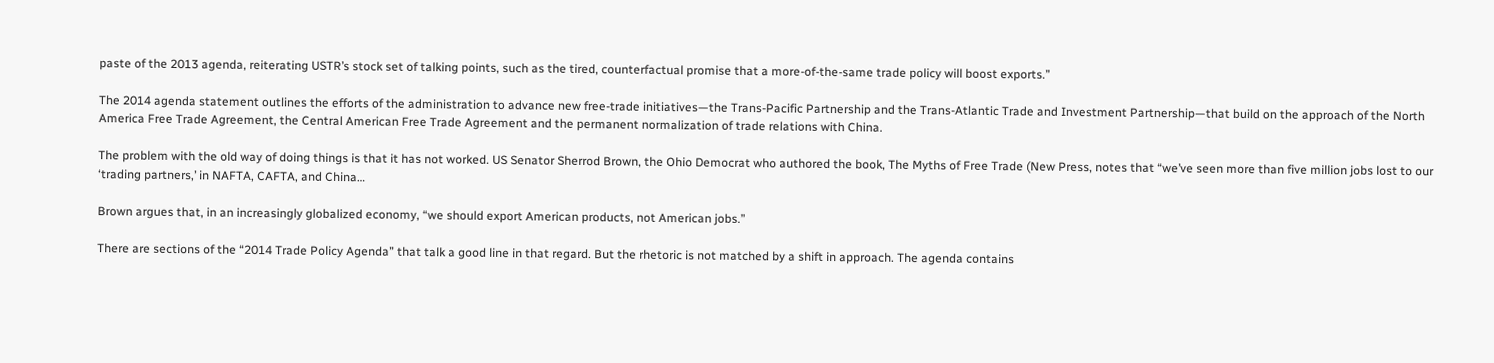paste of the 2013 agenda, reiterating USTR’s stock set of talking points, such as the tired, counterfactual promise that a more-of-the-same trade policy will boost exports.”

The 2014 agenda statement outlines the efforts of the administration to advance new free-trade initiatives—the Trans-Pacific Partnership and the Trans-Atlantic Trade and Investment Partnership—that build on the approach of the North America Free Trade Agreement, the Central American Free Trade Agreement and the permanent normalization of trade relations with China.

The problem with the old way of doing things is that it has not worked. US Senator Sherrod Brown, the Ohio Democrat who authored the book, The Myths of Free Trade (New Press, notes that “we’ve seen more than five million jobs lost to our ‘trading partners,’ in NAFTA, CAFTA, and China…

Brown argues that, in an increasingly globalized economy, “we should export American products, not American jobs.”

There are sections of the “2014 Trade Policy Agenda” that talk a good line in that regard. But the rhetoric is not matched by a shift in approach. The agenda contains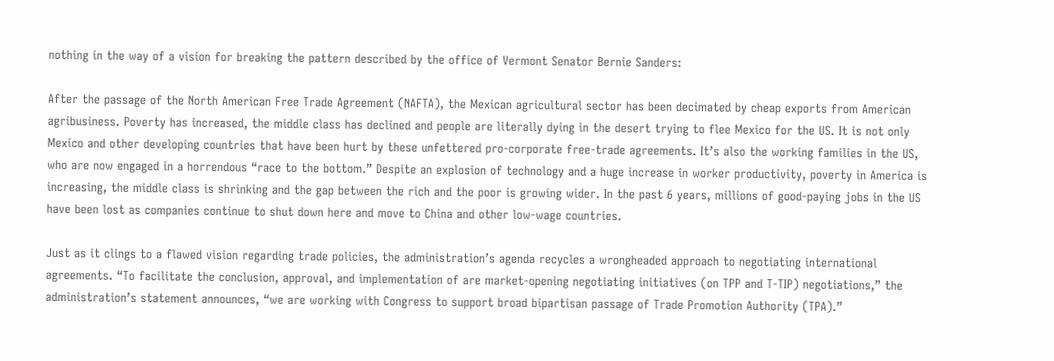nothing in the way of a vision for breaking the pattern described by the office of Vermont Senator Bernie Sanders:

After the passage of the North American Free Trade Agreement (NAFTA), the Mexican agricultural sector has been decimated by cheap exports from American agribusiness. Poverty has increased, the middle class has declined and people are literally dying in the desert trying to flee Mexico for the US. It is not only Mexico and other developing countries that have been hurt by these unfettered pro-corporate free-trade agreements. It’s also the working families in the US, who are now engaged in a horrendous “race to the bottom.” Despite an explosion of technology and a huge increase in worker productivity, poverty in America is increasing, the middle class is shrinking and the gap between the rich and the poor is growing wider. In the past 6 years, millions of good-paying jobs in the US have been lost as companies continue to shut down here and move to China and other low-wage countries.

Just as it clings to a flawed vision regarding trade policies, the administration’s agenda recycles a wrongheaded approach to negotiating international agreements. “To facilitate the conclusion, approval, and implementation of are market-opening negotiating initiatives (on TPP and T-TIP) negotiations,” the administration’s statement announces, “we are working with Congress to support broad bipartisan passage of Trade Promotion Authority (TPA).”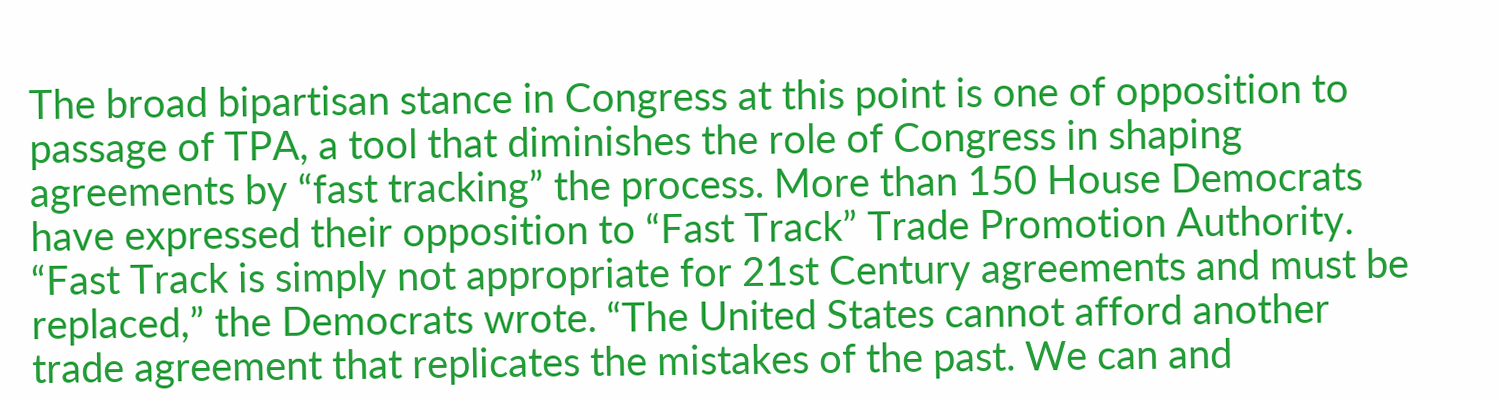The broad bipartisan stance in Congress at this point is one of opposition to passage of TPA, a tool that diminishes the role of Congress in shaping agreements by “fast tracking” the process. More than 150 House Democrats have expressed their opposition to “Fast Track” Trade Promotion Authority. “Fast Track is simply not appropriate for 21st Century agreements and must be replaced,” the Democrats wrote. “The United States cannot afford another trade agreement that replicates the mistakes of the past. We can and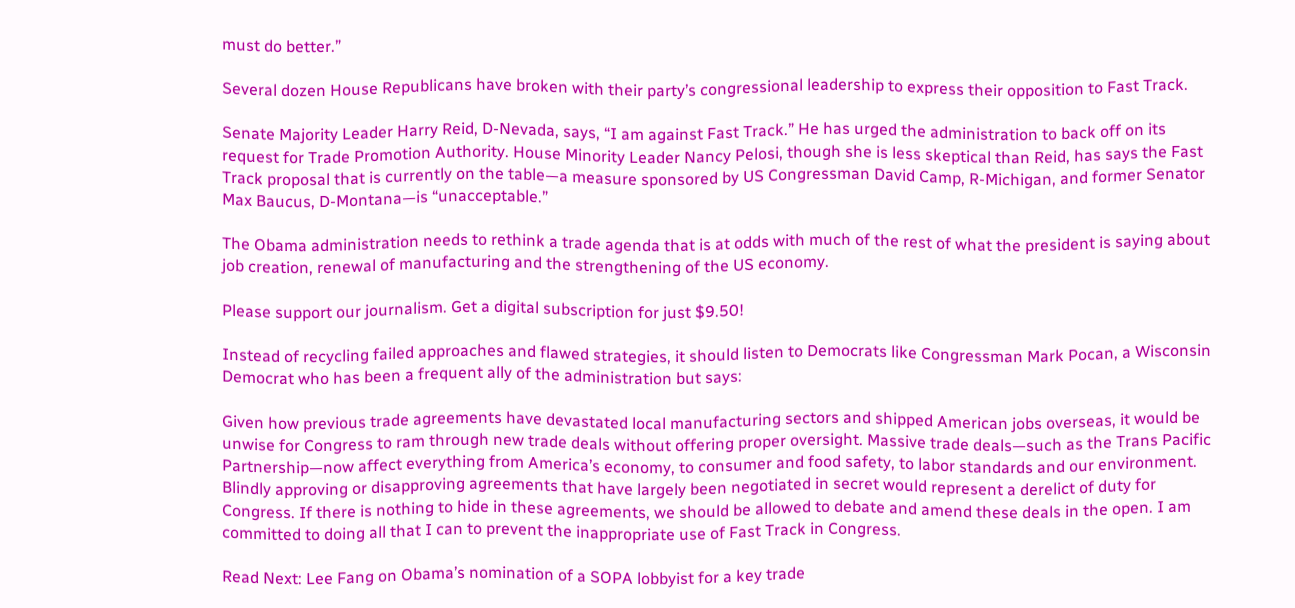must do better.”

Several dozen House Republicans have broken with their party’s congressional leadership to express their opposition to Fast Track.

Senate Majority Leader Harry Reid, D-Nevada, says, “I am against Fast Track.” He has urged the administration to back off on its request for Trade Promotion Authority. House Minority Leader Nancy Pelosi, though she is less skeptical than Reid, has says the Fast Track proposal that is currently on the table—a measure sponsored by US Congressman David Camp, R-Michigan, and former Senator Max Baucus, D-Montana—is “unacceptable.”

The Obama administration needs to rethink a trade agenda that is at odds with much of the rest of what the president is saying about job creation, renewal of manufacturing and the strengthening of the US economy.

Please support our journalism. Get a digital subscription for just $9.50!

Instead of recycling failed approaches and flawed strategies, it should listen to Democrats like Congressman Mark Pocan, a Wisconsin Democrat who has been a frequent ally of the administration but says:

Given how previous trade agreements have devastated local manufacturing sectors and shipped American jobs overseas, it would be unwise for Congress to ram through new trade deals without offering proper oversight. Massive trade deals—such as the Trans Pacific Partnership—now affect everything from America’s economy, to consumer and food safety, to labor standards and our environment. Blindly approving or disapproving agreements that have largely been negotiated in secret would represent a derelict of duty for Congress. If there is nothing to hide in these agreements, we should be allowed to debate and amend these deals in the open. I am committed to doing all that I can to prevent the inappropriate use of Fast Track in Congress.

Read Next: Lee Fang on Obama’s nomination of a SOPA lobbyist for a key trade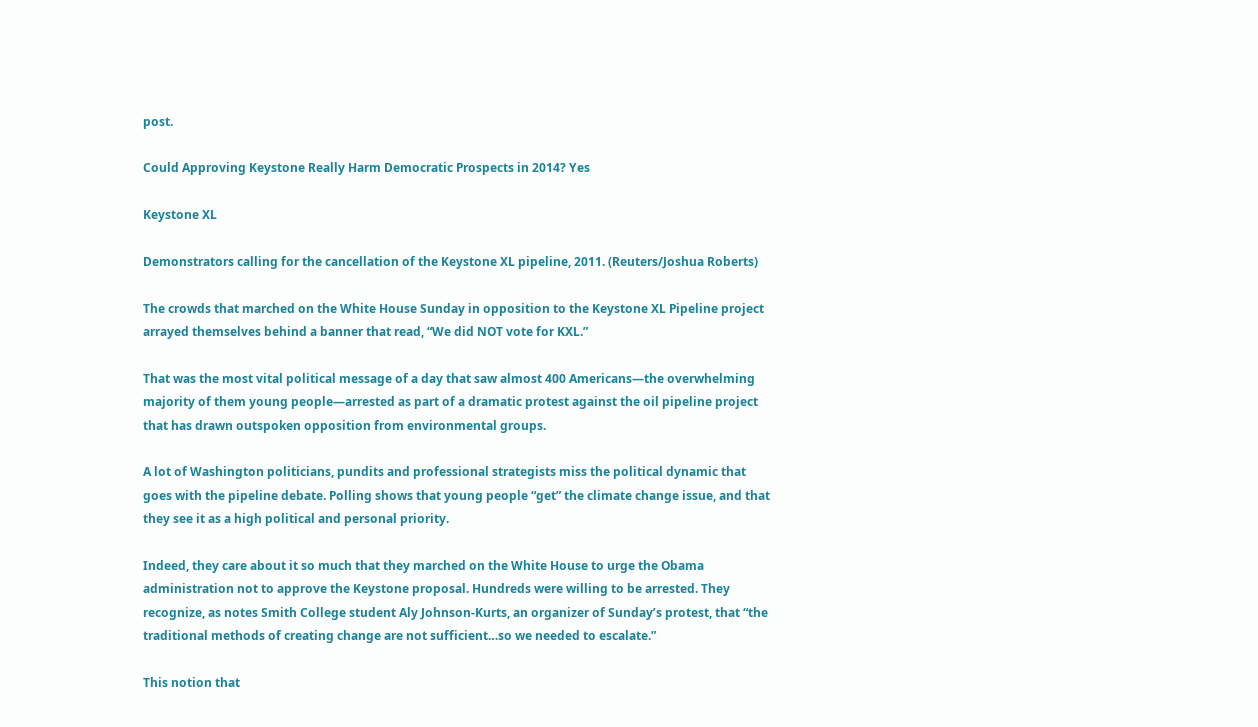post.

Could Approving Keystone Really Harm Democratic Prospects in 2014? Yes

Keystone XL

Demonstrators calling for the cancellation of the Keystone XL pipeline, 2011. (Reuters/Joshua Roberts)

The crowds that marched on the White House Sunday in opposition to the Keystone XL Pipeline project arrayed themselves behind a banner that read, “We did NOT vote for KXL.”

That was the most vital political message of a day that saw almost 400 Americans—the overwhelming majority of them young people—arrested as part of a dramatic protest against the oil pipeline project that has drawn outspoken opposition from environmental groups.

A lot of Washington politicians, pundits and professional strategists miss the political dynamic that goes with the pipeline debate. Polling shows that young people “get” the climate change issue, and that they see it as a high political and personal priority.

Indeed, they care about it so much that they marched on the White House to urge the Obama administration not to approve the Keystone proposal. Hundreds were willing to be arrested. They recognize, as notes Smith College student Aly Johnson-Kurts, an organizer of Sunday’s protest, that “the traditional methods of creating change are not sufficient…so we needed to escalate.”

This notion that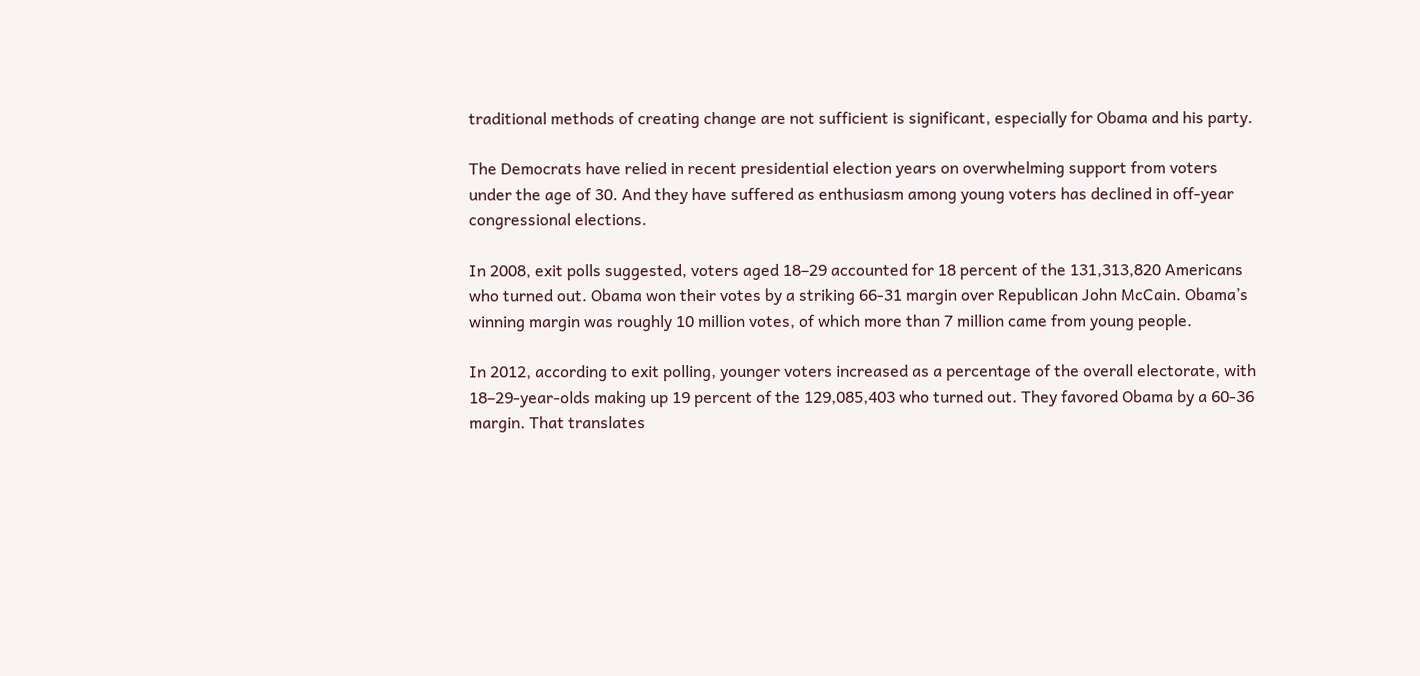traditional methods of creating change are not sufficient is significant, especially for Obama and his party.

The Democrats have relied in recent presidential election years on overwhelming support from voters under the age of 30. And they have suffered as enthusiasm among young voters has declined in off-year congressional elections.

In 2008, exit polls suggested, voters aged 18–29 accounted for 18 percent of the 131,313,820 Americans who turned out. Obama won their votes by a striking 66-31 margin over Republican John McCain. Obama’s winning margin was roughly 10 million votes, of which more than 7 million came from young people.

In 2012, according to exit polling, younger voters increased as a percentage of the overall electorate, with 18–29-year-olds making up 19 percent of the 129,085,403 who turned out. They favored Obama by a 60-36 margin. That translates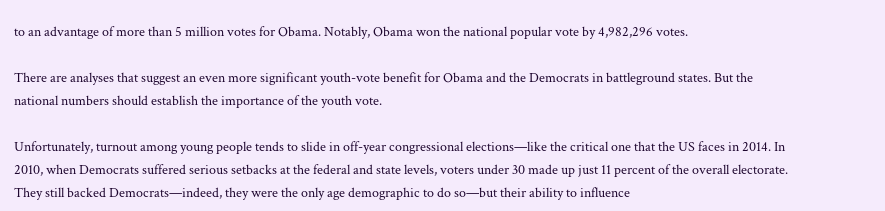to an advantage of more than 5 million votes for Obama. Notably, Obama won the national popular vote by 4,982,296 votes.

There are analyses that suggest an even more significant youth-vote benefit for Obama and the Democrats in battleground states. But the national numbers should establish the importance of the youth vote.

Unfortunately, turnout among young people tends to slide in off-year congressional elections—like the critical one that the US faces in 2014. In 2010, when Democrats suffered serious setbacks at the federal and state levels, voters under 30 made up just 11 percent of the overall electorate. They still backed Democrats—indeed, they were the only age demographic to do so—but their ability to influence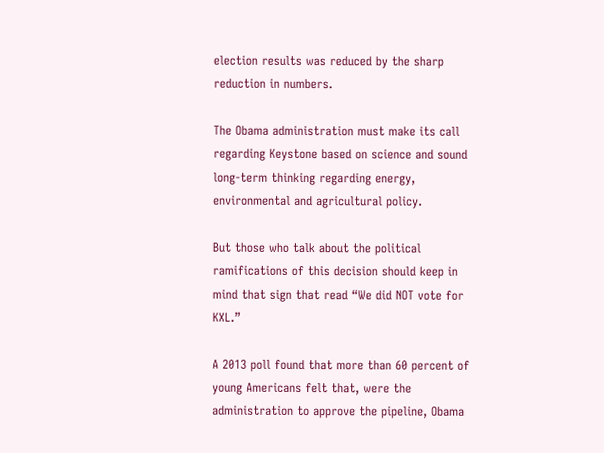election results was reduced by the sharp reduction in numbers.

The Obama administration must make its call regarding Keystone based on science and sound long-term thinking regarding energy, environmental and agricultural policy.

But those who talk about the political ramifications of this decision should keep in mind that sign that read “We did NOT vote for KXL.”

A 2013 poll found that more than 60 percent of young Americans felt that, were the administration to approve the pipeline, Obama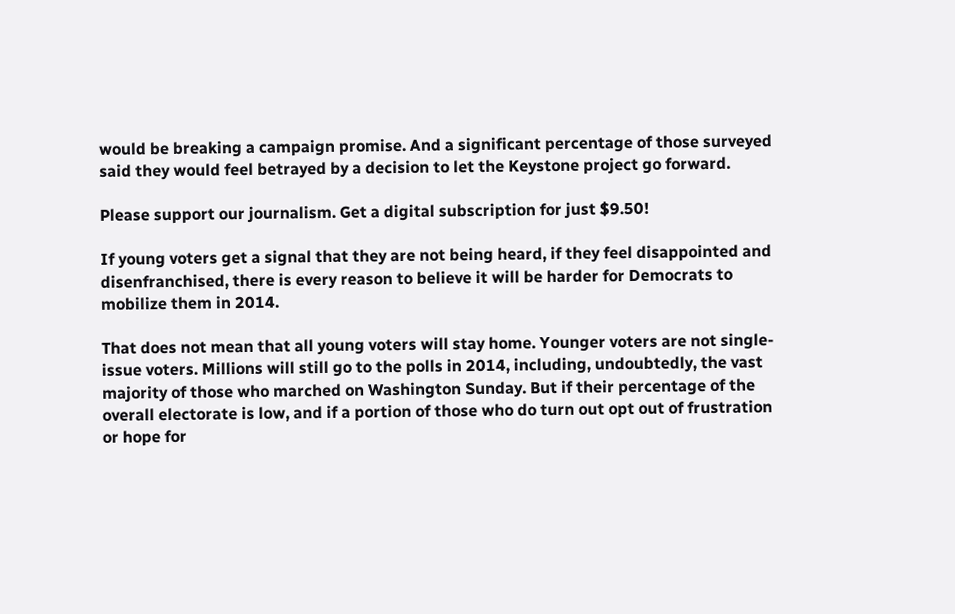would be breaking a campaign promise. And a significant percentage of those surveyed said they would feel betrayed by a decision to let the Keystone project go forward.

Please support our journalism. Get a digital subscription for just $9.50!

If young voters get a signal that they are not being heard, if they feel disappointed and disenfranchised, there is every reason to believe it will be harder for Democrats to mobilize them in 2014.

That does not mean that all young voters will stay home. Younger voters are not single-issue voters. Millions will still go to the polls in 2014, including, undoubtedly, the vast majority of those who marched on Washington Sunday. But if their percentage of the overall electorate is low, and if a portion of those who do turn out opt out of frustration or hope for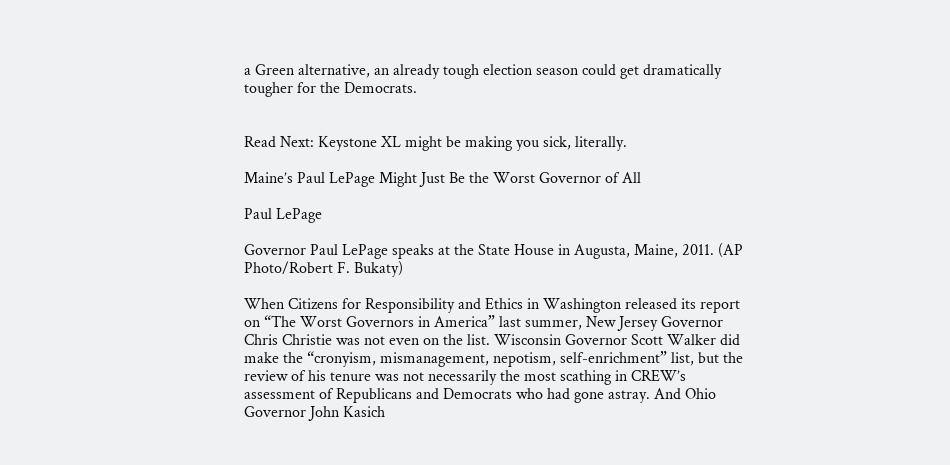a Green alternative, an already tough election season could get dramatically tougher for the Democrats.


Read Next: Keystone XL might be making you sick, literally.

Maine’s Paul LePage Might Just Be the Worst Governor of All

Paul LePage

Governor Paul LePage speaks at the State House in Augusta, Maine, 2011. (AP Photo/Robert F. Bukaty)

When Citizens for Responsibility and Ethics in Washington released its report on “The Worst Governors in America” last summer, New Jersey Governor Chris Christie was not even on the list. Wisconsin Governor Scott Walker did make the “cronyism, mismanagement, nepotism, self-enrichment” list, but the review of his tenure was not necessarily the most scathing in CREW’s assessment of Republicans and Democrats who had gone astray. And Ohio Governor John Kasich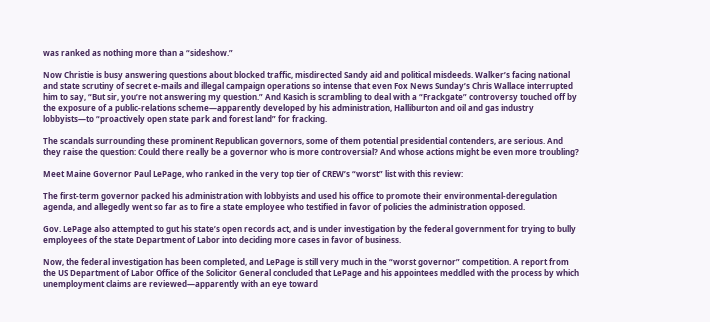was ranked as nothing more than a “sideshow.”

Now Christie is busy answering questions about blocked traffic, misdirected Sandy aid and political misdeeds. Walker’s facing national and state scrutiny of secret e-mails and illegal campaign operations so intense that even Fox News Sunday’s Chris Wallace interrupted him to say, “But sir, you’re not answering my question.” And Kasich is scrambling to deal with a “Frackgate” controversy touched off by the exposure of a public-relations scheme—apparently developed by his administration, Halliburton and oil and gas industry lobbyists—to “proactively open state park and forest land” for fracking.

The scandals surrounding these prominent Republican governors, some of them potential presidential contenders, are serious. And they raise the question: Could there really be a governor who is more controversial? And whose actions might be even more troubling?

Meet Maine Governor Paul LePage, who ranked in the very top tier of CREW’s “worst” list with this review:

The first-term governor packed his administration with lobbyists and used his office to promote their environmental-deregulation agenda, and allegedly went so far as to fire a state employee who testified in favor of policies the administration opposed.

Gov. LePage also attempted to gut his state’s open records act, and is under investigation by the federal government for trying to bully employees of the state Department of Labor into deciding more cases in favor of business.

Now, the federal investigation has been completed, and LePage is still very much in the “worst governor” competition. A report from the US Department of Labor Office of the Solicitor General concluded that LePage and his appointees meddled with the process by which unemployment claims are reviewed—apparently with an eye toward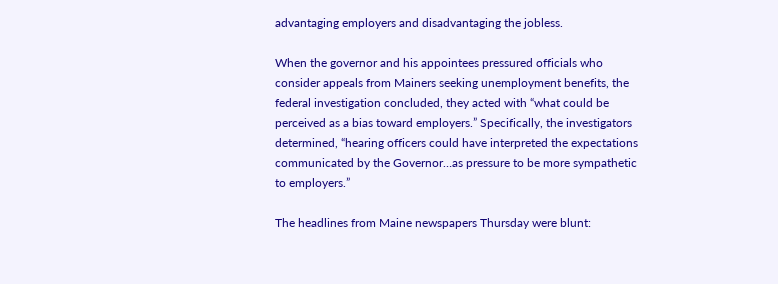advantaging employers and disadvantaging the jobless.

When the governor and his appointees pressured officials who consider appeals from Mainers seeking unemployment benefits, the federal investigation concluded, they acted with “what could be perceived as a bias toward employers.” Specifically, the investigators determined, “hearing officers could have interpreted the expectations communicated by the Governor…as pressure to be more sympathetic to employers.”

The headlines from Maine newspapers Thursday were blunt: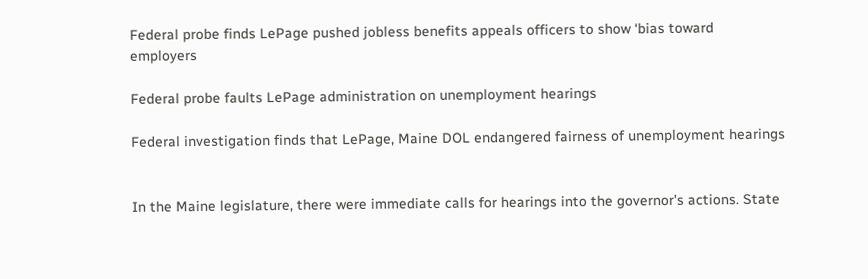Federal probe finds LePage pushed jobless benefits appeals officers to show ‘bias toward employers

Federal probe faults LePage administration on unemployment hearings

Federal investigation finds that LePage, Maine DOL endangered fairness of unemployment hearings


In the Maine legislature, there were immediate calls for hearings into the governor's actions. State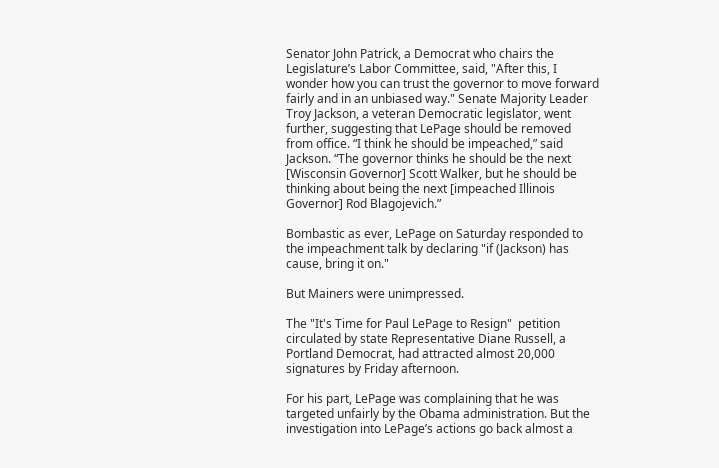Senator John Patrick, a Democrat who chairs the Legislature’s Labor Committee, said, "After this, I wonder how you can trust the governor to move forward fairly and in an unbiased way." Senate Majority Leader Troy Jackson, a veteran Democratic legislator, went further, suggesting that LePage should be removed from office. “I think he should be impeached,” said Jackson. “The governor thinks he should be the next [Wisconsin Governor] Scott Walker, but he should be thinking about being the next [impeached Illinois Governor] Rod Blagojevich.”

Bombastic as ever, LePage on Saturday responded to the impeachment talk by declaring "if (Jackson) has cause, bring it on."

But Mainers were unimpressed.

The "It's Time for Paul LePage to Resign"  petition circulated by state Representative Diane Russell, a Portland Democrat, had attracted almost 20,000 signatures by Friday afternoon.

For his part, LePage was complaining that he was targeted unfairly by the Obama administration. But the investigation into LePage’s actions go back almost a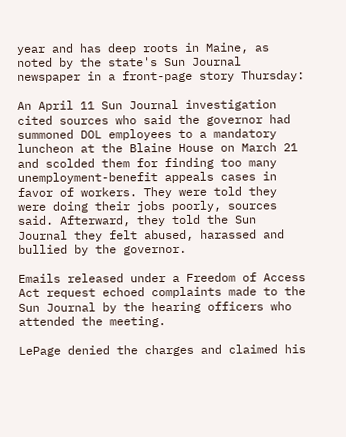year and has deep roots in Maine, as noted by the state's Sun Journal newspaper in a front-page story Thursday:

An April 11 Sun Journal investigation cited sources who said the governor had summoned DOL employees to a mandatory luncheon at the Blaine House on March 21 and scolded them for finding too many unemployment-benefit appeals cases in favor of workers. They were told they were doing their jobs poorly, sources said. Afterward, they told the Sun Journal they felt abused, harassed and bullied by the governor.

Emails released under a Freedom of Access Act request echoed complaints made to the Sun Journal by the hearing officers who attended the meeting.

LePage denied the charges and claimed his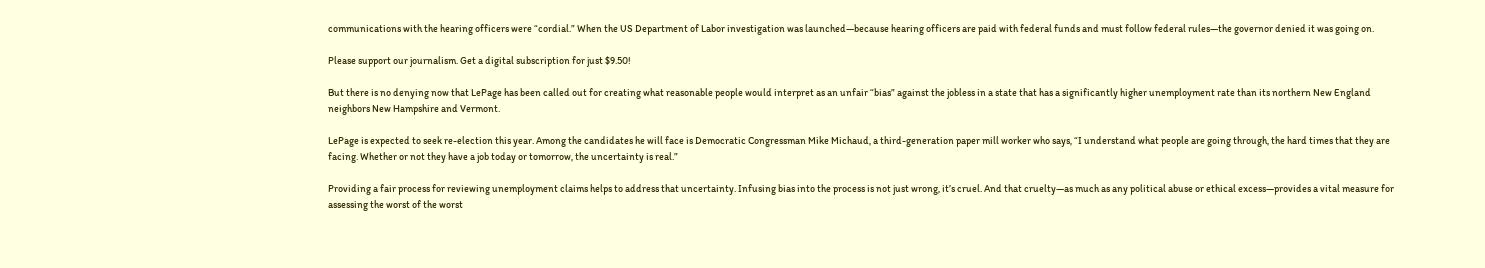communications with the hearing officers were “cordial.” When the US Department of Labor investigation was launched—because hearing officers are paid with federal funds and must follow federal rules—the governor denied it was going on.

Please support our journalism. Get a digital subscription for just $9.50!

But there is no denying now that LePage has been called out for creating what reasonable people would interpret as an unfair “bias” against the jobless in a state that has a significantly higher unemployment rate than its northern New England neighbors New Hampshire and Vermont.

LePage is expected to seek re-election this year. Among the candidates he will face is Democratic Congressman Mike Michaud, a third-generation paper mill worker who says, “I understand what people are going through, the hard times that they are facing. Whether or not they have a job today or tomorrow, the uncertainty is real.”

Providing a fair process for reviewing unemployment claims helps to address that uncertainty. Infusing bias into the process is not just wrong, it’s cruel. And that cruelty—as much as any political abuse or ethical excess—provides a vital measure for assessing the worst of the worst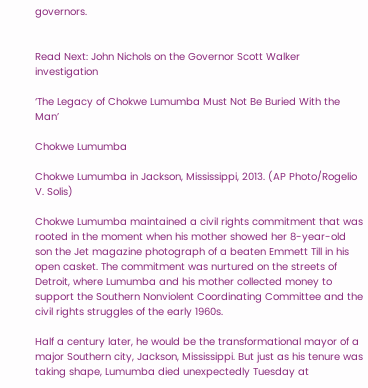governors.


Read Next: John Nichols on the Governor Scott Walker investigation

‘The Legacy of Chokwe Lumumba Must Not Be Buried With the Man’

Chokwe Lumumba

Chokwe Lumumba in Jackson, Mississippi, 2013. (AP Photo/Rogelio V. Solis)

Chokwe Lumumba maintained a civil rights commitment that was rooted in the moment when his mother showed her 8-year-old son the Jet magazine photograph of a beaten Emmett Till in his open casket. The commitment was nurtured on the streets of Detroit, where Lumumba and his mother collected money to support the Southern Nonviolent Coordinating Committee and the civil rights struggles of the early 1960s.

Half a century later, he would be the transformational mayor of a major Southern city, Jackson, Mississippi. But just as his tenure was taking shape, Lumumba died unexpectedly Tuesday at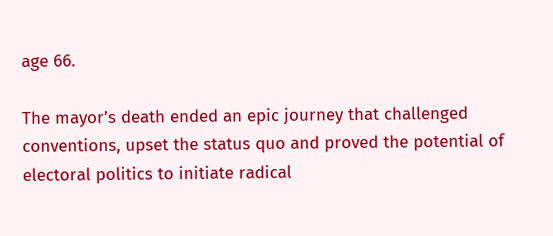age 66.

The mayor’s death ended an epic journey that challenged conventions, upset the status quo and proved the potential of electoral politics to initiate radical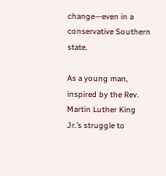change—even in a conservative Southern state.

As a young man, inspired by the Rev. Martin Luther King Jr.’s struggle to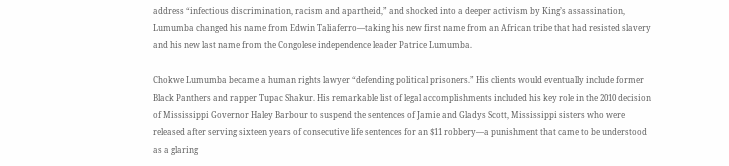address “infectious discrimination, racism and apartheid,” and shocked into a deeper activism by King’s assassination, Lumumba changed his name from Edwin Taliaferro—taking his new first name from an African tribe that had resisted slavery and his new last name from the Congolese independence leader Patrice Lumumba.

Chokwe Lumumba became a human rights lawyer “defending political prisoners.” His clients would eventually include former Black Panthers and rapper Tupac Shakur. His remarkable list of legal accomplishments included his key role in the 2010 decision of Mississippi Governor Haley Barbour to suspend the sentences of Jamie and Gladys Scott, Mississippi sisters who were released after serving sixteen years of consecutive life sentences for an $11 robbery—a punishment that came to be understood as a glaring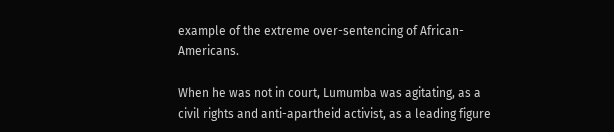example of the extreme over-sentencing of African-Americans.

When he was not in court, Lumumba was agitating, as a civil rights and anti-apartheid activist, as a leading figure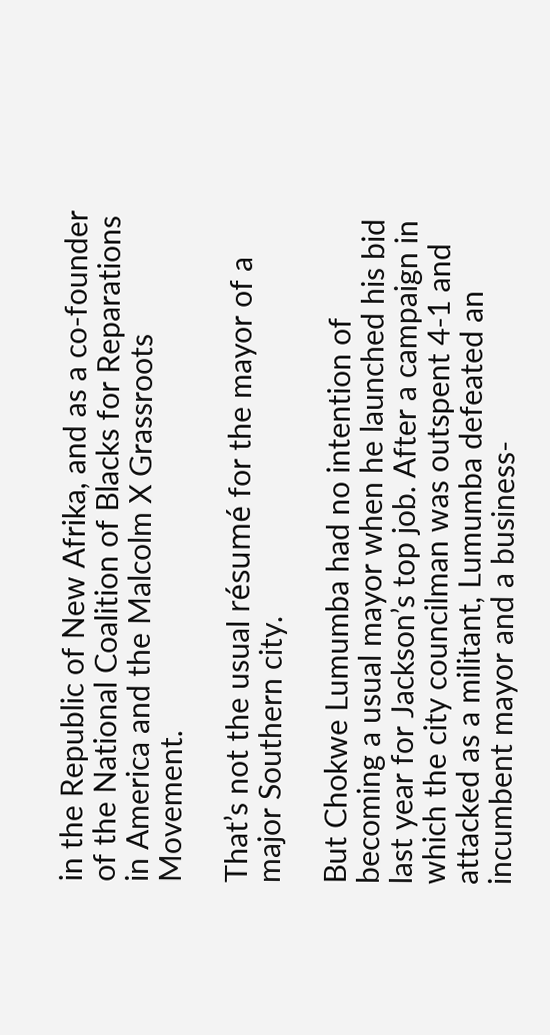in the Republic of New Afrika, and as a co-founder of the National Coalition of Blacks for Reparations in America and the Malcolm X Grassroots Movement.

That’s not the usual résumé for the mayor of a major Southern city.

But Chokwe Lumumba had no intention of becoming a usual mayor when he launched his bid last year for Jackson’s top job. After a campaign in which the city councilman was outspent 4-1 and attacked as a militant, Lumumba defeated an incumbent mayor and a business-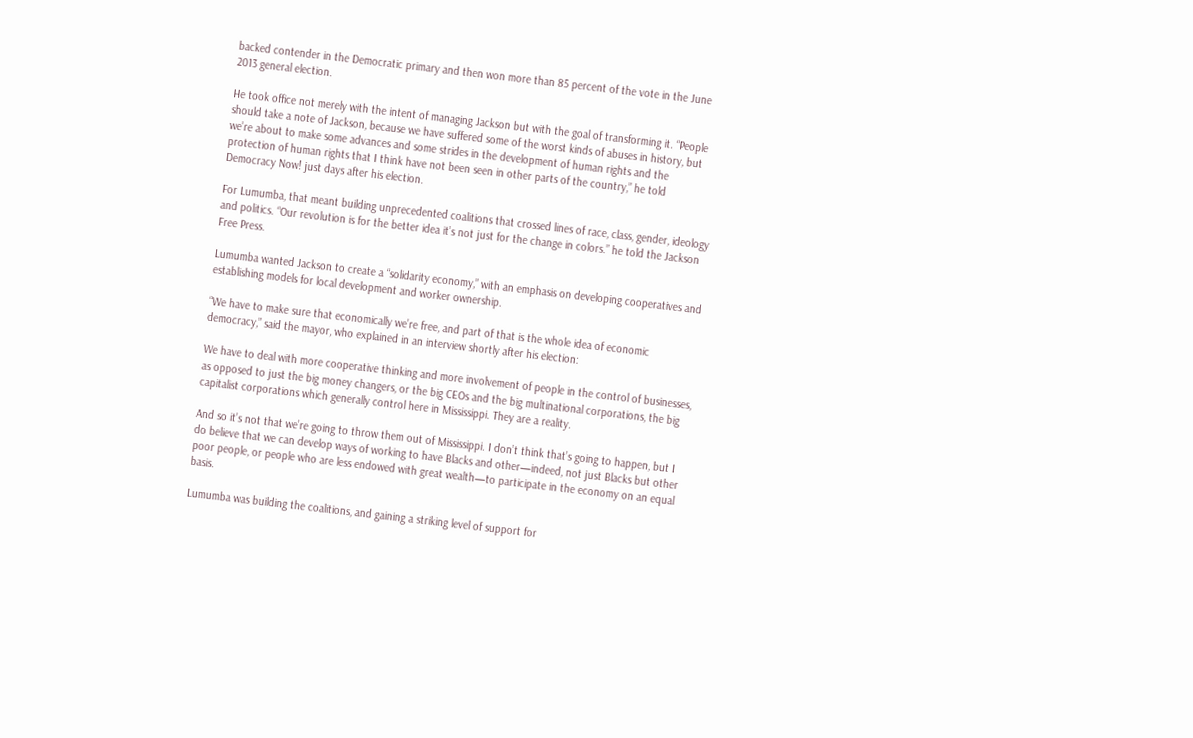backed contender in the Democratic primary and then won more than 85 percent of the vote in the June 2013 general election.

He took office not merely with the intent of managing Jackson but with the goal of transforming it. “People should take a note of Jackson, because we have suffered some of the worst kinds of abuses in history, but we’re about to make some advances and some strides in the development of human rights and the protection of human rights that I think have not been seen in other parts of the country,” he told Democracy Now! just days after his election.

For Lumumba, that meant building unprecedented coalitions that crossed lines of race, class, gender, ideology and politics. “Our revolution is for the better idea it’s not just for the change in colors.” he told the Jackson Free Press.

Lumumba wanted Jackson to create a “solidarity economy,” with an emphasis on developing cooperatives and establishing models for local development and worker ownership.

“We have to make sure that economically we’re free, and part of that is the whole idea of economic democracy,” said the mayor, who explained in an interview shortly after his election:

We have to deal with more cooperative thinking and more involvement of people in the control of businesses, as opposed to just the big money changers, or the big CEOs and the big multinational corporations, the big capitalist corporations which generally control here in Mississippi. They are a reality.

And so it’s not that we’re going to throw them out of Mississippi. I don’t think that’s going to happen, but I do believe that we can develop ways of working to have Blacks and other—indeed, not just Blacks but other poor people, or people who are less endowed with great wealth—to participate in the economy on an equal basis.

Lumumba was building the coalitions, and gaining a striking level of support for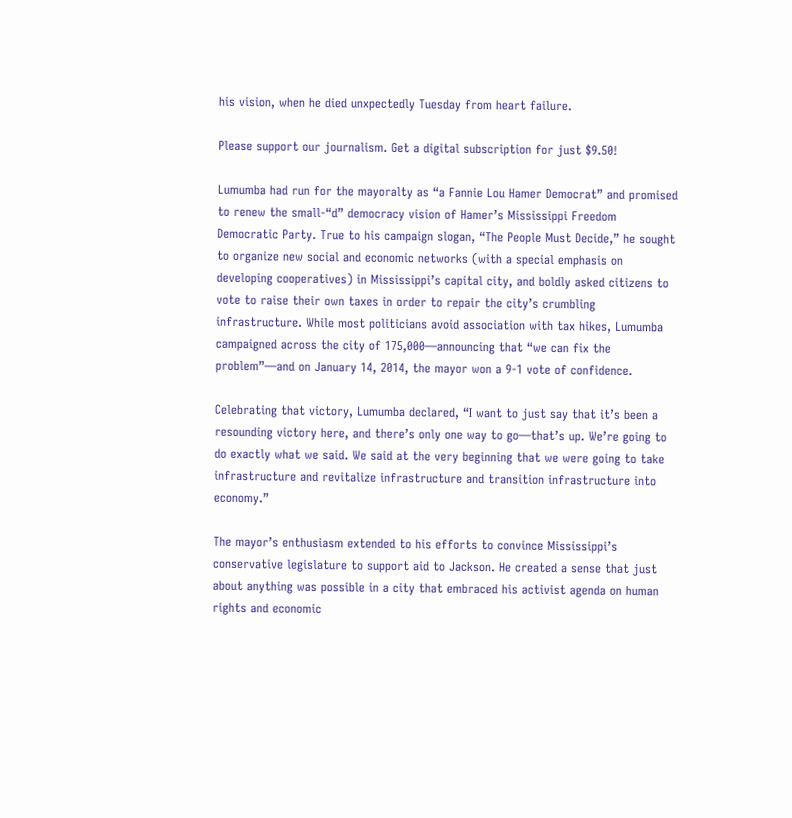his vision, when he died unxpectedly Tuesday from heart failure.

Please support our journalism. Get a digital subscription for just $9.50!

Lumumba had run for the mayoralty as “a Fannie Lou Hamer Democrat” and promised to renew the small-“d” democracy vision of Hamer’s Mississippi Freedom Democratic Party. True to his campaign slogan, “The People Must Decide,” he sought to organize new social and economic networks (with a special emphasis on developing cooperatives) in Mississippi’s capital city, and boldly asked citizens to vote to raise their own taxes in order to repair the city’s crumbling infrastructure. While most politicians avoid association with tax hikes, Lumumba campaigned across the city of 175,000—announcing that “we can fix the problem”—and on January 14, 2014, the mayor won a 9-1 vote of confidence.

Celebrating that victory, Lumumba declared, “I want to just say that it’s been a resounding victory here, and there’s only one way to go—that’s up. We’re going to do exactly what we said. We said at the very beginning that we were going to take infrastructure and revitalize infrastructure and transition infrastructure into economy.”

The mayor’s enthusiasm extended to his efforts to convince Mississippi’s conservative legislature to support aid to Jackson. He created a sense that just about anything was possible in a city that embraced his activist agenda on human rights and economic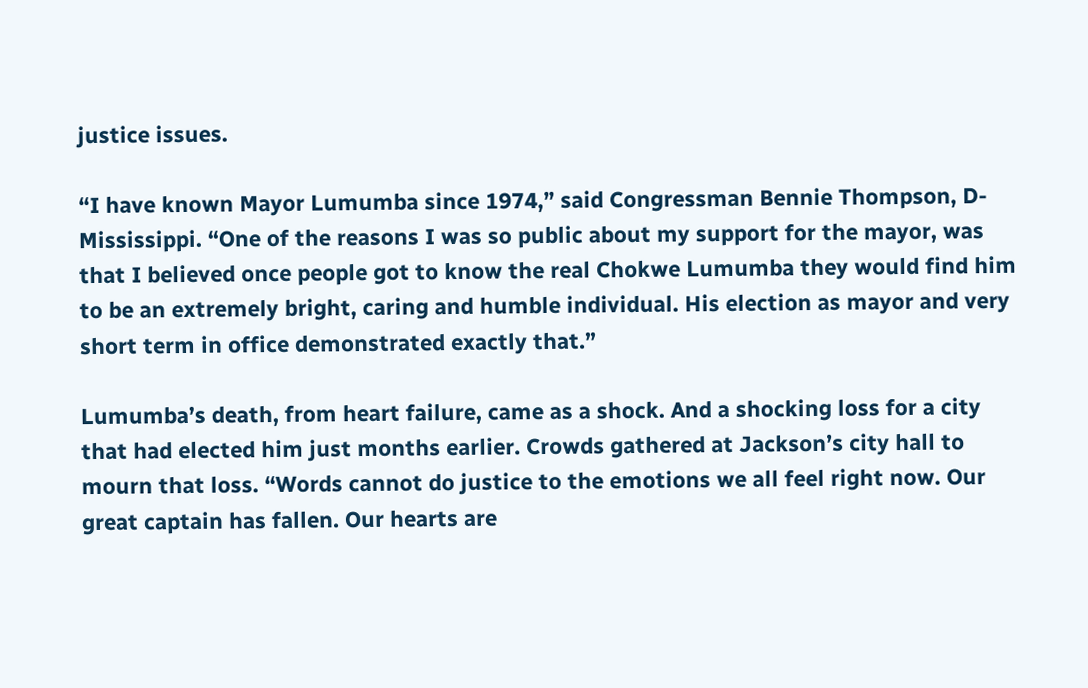justice issues.

“I have known Mayor Lumumba since 1974,” said Congressman Bennie Thompson, D-Mississippi. “One of the reasons I was so public about my support for the mayor, was that I believed once people got to know the real Chokwe Lumumba they would find him to be an extremely bright, caring and humble individual. His election as mayor and very short term in office demonstrated exactly that.”

Lumumba’s death, from heart failure, came as a shock. And a shocking loss for a city that had elected him just months earlier. Crowds gathered at Jackson’s city hall to mourn that loss. “Words cannot do justice to the emotions we all feel right now. Our great captain has fallen. Our hearts are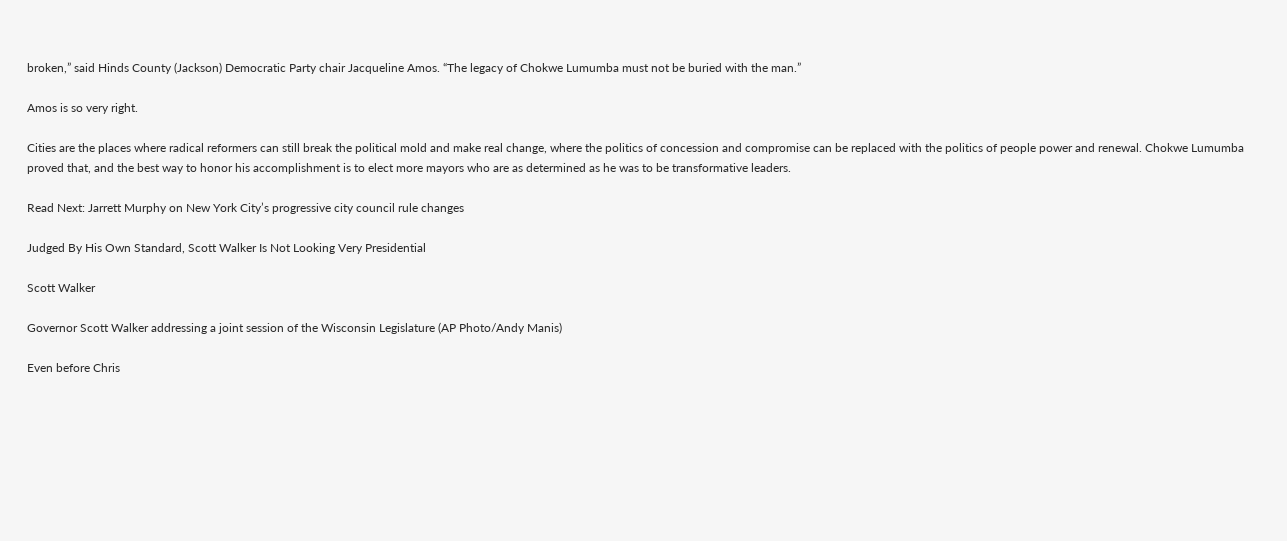broken,” said Hinds County (Jackson) Democratic Party chair Jacqueline Amos. “The legacy of Chokwe Lumumba must not be buried with the man.”

Amos is so very right.

Cities are the places where radical reformers can still break the political mold and make real change, where the politics of concession and compromise can be replaced with the politics of people power and renewal. Chokwe Lumumba proved that, and the best way to honor his accomplishment is to elect more mayors who are as determined as he was to be transformative leaders.

Read Next: Jarrett Murphy on New York City’s progressive city council rule changes

Judged By His Own Standard, Scott Walker Is Not Looking Very Presidential

Scott Walker

Governor Scott Walker addressing a joint session of the Wisconsin Legislature (AP Photo/Andy Manis)

Even before Chris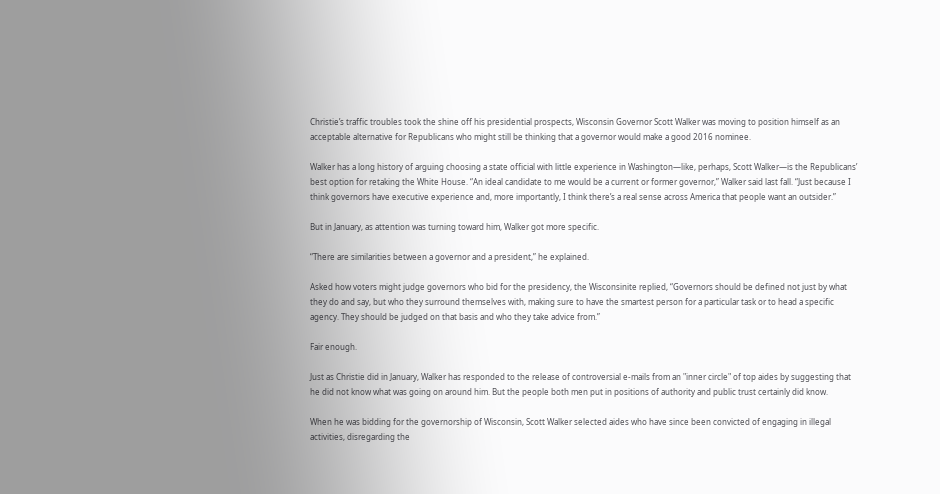Christie’s traffic troubles took the shine off his presidential prospects, Wisconsin Governor Scott Walker was moving to position himself as an acceptable alternative for Republicans who might still be thinking that a governor would make a good 2016 nominee.

Walker has a long history of arguing choosing a state official with little experience in Washington—like, perhaps, Scott Walker—is the Republicans’ best option for retaking the White House. “An ideal candidate to me would be a current or former governor,” Walker said last fall. “Just because I think governors have executive experience and, more importantly, I think there’s a real sense across America that people want an outsider.”

But in January, as attention was turning toward him, Walker got more specific.

“There are similarities between a governor and a president,” he explained.

Asked how voters might judge governors who bid for the presidency, the Wisconsinite replied, “Governors should be defined not just by what they do and say, but who they surround themselves with, making sure to have the smartest person for a particular task or to head a specific agency. They should be judged on that basis and who they take advice from.”

Fair enough.

Just as Christie did in January, Walker has responded to the release of controversial e-mails from an "inner circle" of top aides by suggesting that he did not know what was going on around him. But the people both men put in positions of authority and public trust certainly did know.

When he was bidding for the governorship of Wisconsin, Scott Walker selected aides who have since been convicted of engaging in illegal activities, disregarding the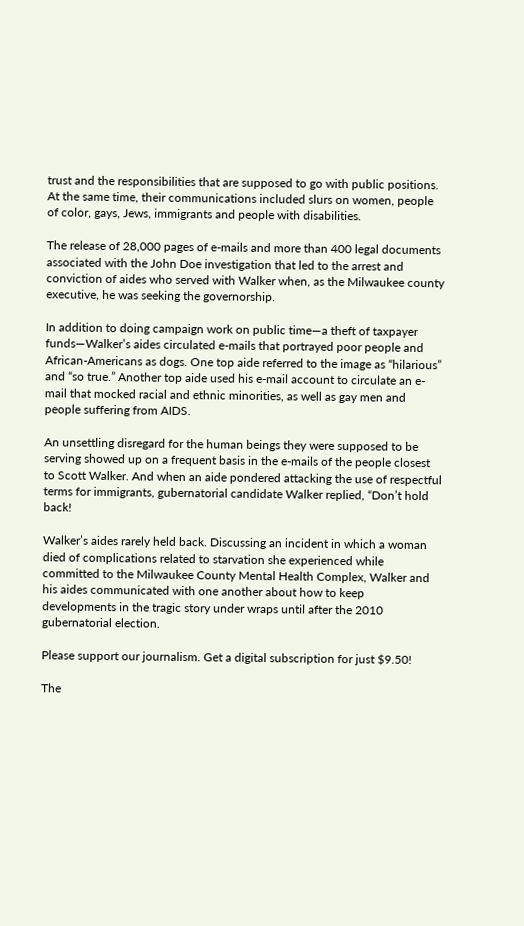trust and the responsibilities that are supposed to go with public positions. At the same time, their communications included slurs on women, people of color, gays, Jews, immigrants and people with disabilities.

The release of 28,000 pages of e-mails and more than 400 legal documents associated with the John Doe investigation that led to the arrest and conviction of aides who served with Walker when, as the Milwaukee county executive, he was seeking the governorship.

In addition to doing campaign work on public time—a theft of taxpayer funds—Walker’s aides circulated e-mails that portrayed poor people and African-Americans as dogs. One top aide referred to the image as “hilarious” and “so true.” Another top aide used his e-mail account to circulate an e-mail that mocked racial and ethnic minorities, as well as gay men and people suffering from AIDS.

An unsettling disregard for the human beings they were supposed to be serving showed up on a frequent basis in the e-mails of the people closest to Scott Walker. And when an aide pondered attacking the use of respectful terms for immigrants, gubernatorial candidate Walker replied, “Don’t hold back!

Walker’s aides rarely held back. Discussing an incident in which a woman died of complications related to starvation she experienced while committed to the Milwaukee County Mental Health Complex, Walker and his aides communicated with one another about how to keep developments in the tragic story under wraps until after the 2010 gubernatorial election.

Please support our journalism. Get a digital subscription for just $9.50!

The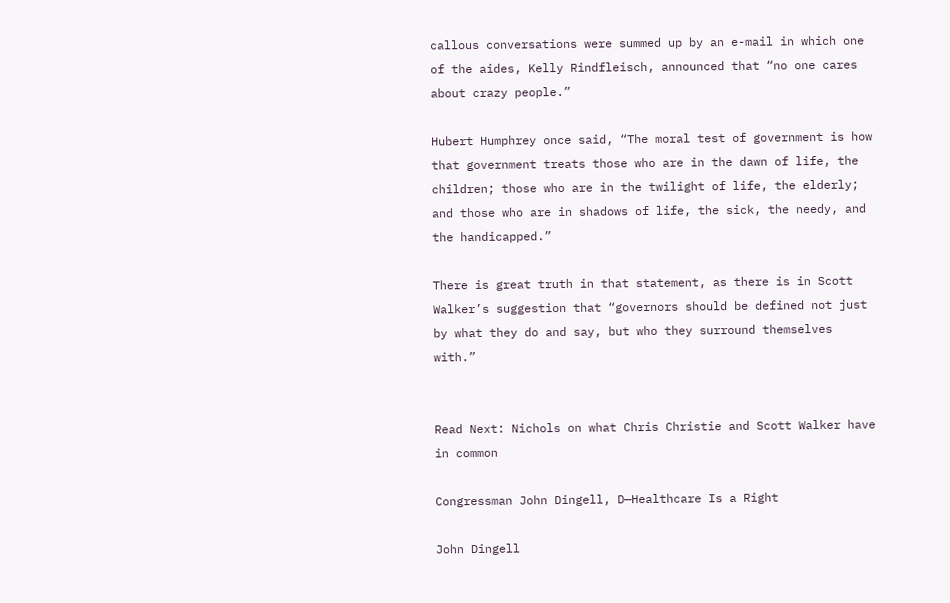callous conversations were summed up by an e-mail in which one of the aides, Kelly Rindfleisch, announced that “no one cares about crazy people.”

Hubert Humphrey once said, “The moral test of government is how that government treats those who are in the dawn of life, the children; those who are in the twilight of life, the elderly; and those who are in shadows of life, the sick, the needy, and the handicapped.”

There is great truth in that statement, as there is in Scott Walker’s suggestion that “governors should be defined not just by what they do and say, but who they surround themselves with.”


Read Next: Nichols on what Chris Christie and Scott Walker have in common

Congressman John Dingell, D—Healthcare Is a Right

John Dingell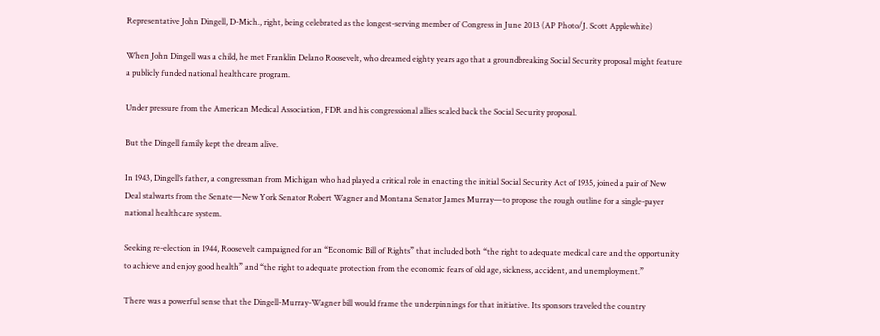Representative John Dingell, D-Mich., right, being celebrated as the longest-serving member of Congress in June 2013 (AP Photo/J. Scott Applewhite)

When John Dingell was a child, he met Franklin Delano Roosevelt, who dreamed eighty years ago that a groundbreaking Social Security proposal might feature a publicly funded national healthcare program.

Under pressure from the American Medical Association, FDR and his congressional allies scaled back the Social Security proposal.

But the Dingell family kept the dream alive.

In 1943, Dingell’s father, a congressman from Michigan who had played a critical role in enacting the initial Social Security Act of 1935, joined a pair of New Deal stalwarts from the Senate—New York Senator Robert Wagner and Montana Senator James Murray—to propose the rough outline for a single-payer national healthcare system.

Seeking re-election in 1944, Roosevelt campaigned for an “Economic Bill of Rights” that included both “the right to adequate medical care and the opportunity to achieve and enjoy good health” and “the right to adequate protection from the economic fears of old age, sickness, accident, and unemployment.”

There was a powerful sense that the Dingell-Murray-Wagner bill would frame the underpinnings for that initiative. Its sponsors traveled the country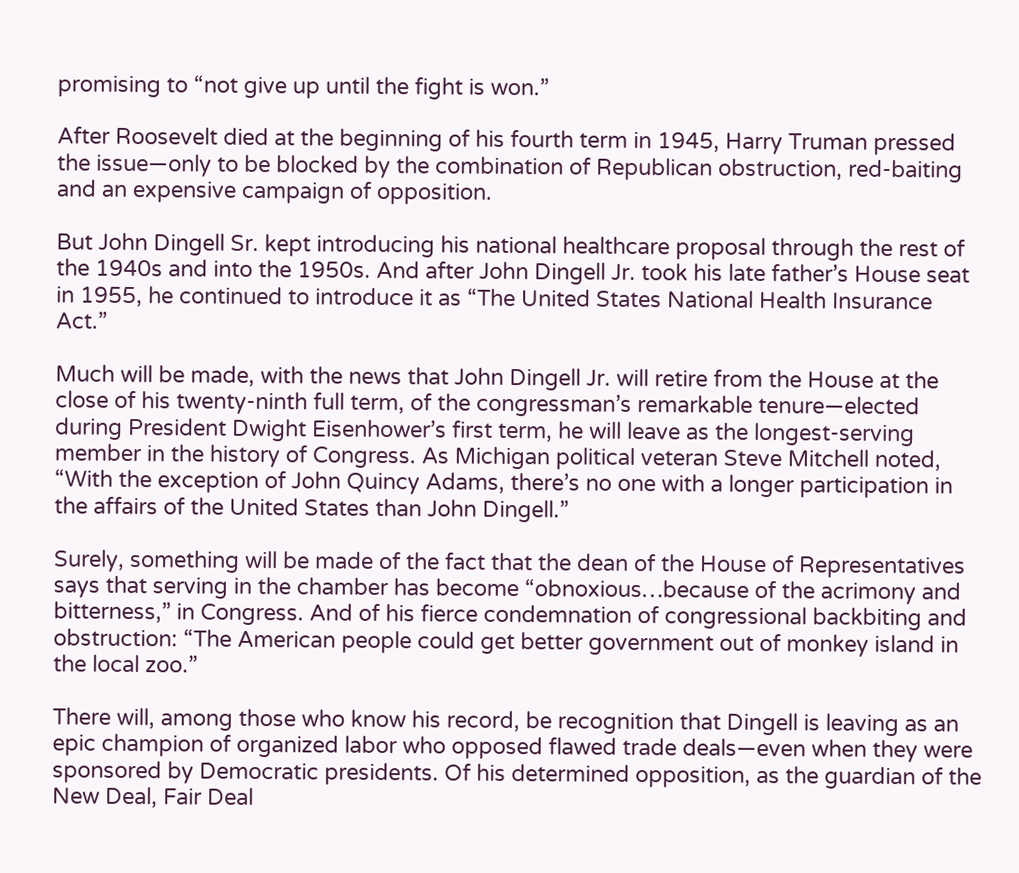promising to “not give up until the fight is won.”

After Roosevelt died at the beginning of his fourth term in 1945, Harry Truman pressed the issue—only to be blocked by the combination of Republican obstruction, red-baiting and an expensive campaign of opposition.

But John Dingell Sr. kept introducing his national healthcare proposal through the rest of the 1940s and into the 1950s. And after John Dingell Jr. took his late father’s House seat in 1955, he continued to introduce it as “The United States National Health Insurance Act.”

Much will be made, with the news that John Dingell Jr. will retire from the House at the close of his twenty-ninth full term, of the congressman’s remarkable tenure—elected during President Dwight Eisenhower’s first term, he will leave as the longest-serving member in the history of Congress. As Michigan political veteran Steve Mitchell noted, “With the exception of John Quincy Adams, there’s no one with a longer participation in the affairs of the United States than John Dingell.”

Surely, something will be made of the fact that the dean of the House of Representatives says that serving in the chamber has become “obnoxious…because of the acrimony and bitterness,” in Congress. And of his fierce condemnation of congressional backbiting and obstruction: “The American people could get better government out of monkey island in the local zoo.”

There will, among those who know his record, be recognition that Dingell is leaving as an epic champion of organized labor who opposed flawed trade deals—even when they were sponsored by Democratic presidents. Of his determined opposition, as the guardian of the New Deal, Fair Deal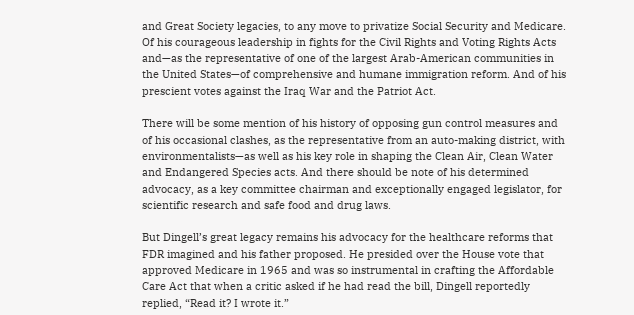and Great Society legacies, to any move to privatize Social Security and Medicare. Of his courageous leadership in fights for the Civil Rights and Voting Rights Acts and—as the representative of one of the largest Arab-American communities in the United States—of comprehensive and humane immigration reform. And of his prescient votes against the Iraq War and the Patriot Act.

There will be some mention of his history of opposing gun control measures and of his occasional clashes, as the representative from an auto-making district, with environmentalists—as well as his key role in shaping the Clean Air, Clean Water and Endangered Species acts. And there should be note of his determined advocacy, as a key committee chairman and exceptionally engaged legislator, for scientific research and safe food and drug laws.

But Dingell’s great legacy remains his advocacy for the healthcare reforms that FDR imagined and his father proposed. He presided over the House vote that approved Medicare in 1965 and was so instrumental in crafting the Affordable Care Act that when a critic asked if he had read the bill, Dingell reportedly replied, “Read it? I wrote it.”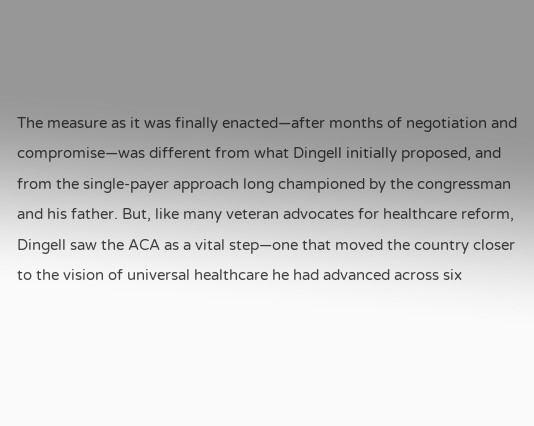The measure as it was finally enacted—after months of negotiation and compromise—was different from what Dingell initially proposed, and from the single-payer approach long championed by the congressman and his father. But, like many veteran advocates for healthcare reform, Dingell saw the ACA as a vital step—one that moved the country closer to the vision of universal healthcare he had advanced across six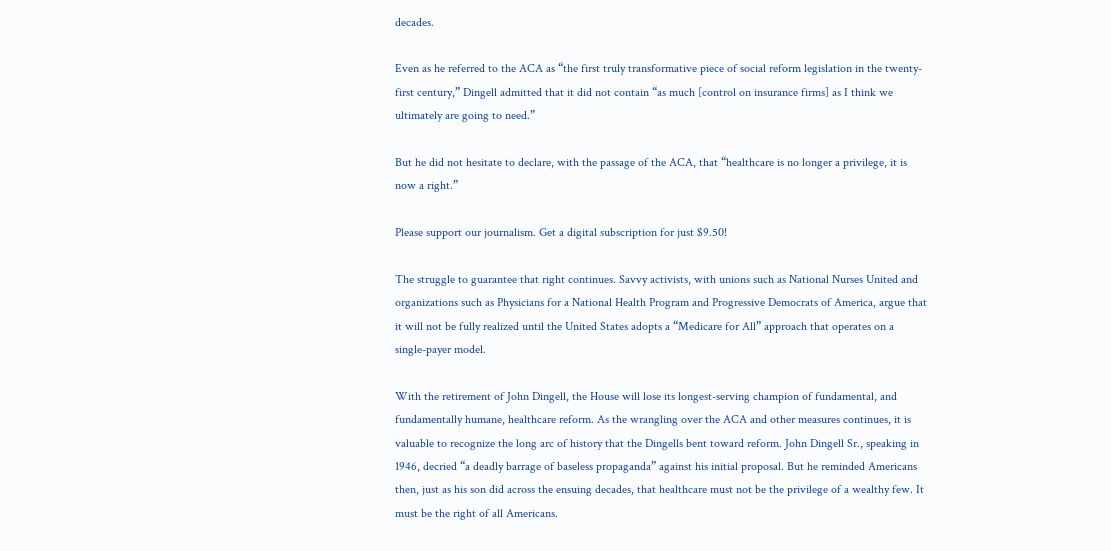decades.

Even as he referred to the ACA as “the first truly transformative piece of social reform legislation in the twenty-first century,” Dingell admitted that it did not contain “as much [control on insurance firms] as I think we ultimately are going to need.”

But he did not hesitate to declare, with the passage of the ACA, that “healthcare is no longer a privilege, it is now a right.”

Please support our journalism. Get a digital subscription for just $9.50!

The struggle to guarantee that right continues. Savvy activists, with unions such as National Nurses United and organizations such as Physicians for a National Health Program and Progressive Democrats of America, argue that it will not be fully realized until the United States adopts a “Medicare for All” approach that operates on a single-payer model.

With the retirement of John Dingell, the House will lose its longest-serving champion of fundamental, and fundamentally humane, healthcare reform. As the wrangling over the ACA and other measures continues, it is valuable to recognize the long arc of history that the Dingells bent toward reform. John Dingell Sr., speaking in 1946, decried “a deadly barrage of baseless propaganda” against his initial proposal. But he reminded Americans then, just as his son did across the ensuing decades, that healthcare must not be the privilege of a wealthy few. It must be the right of all Americans.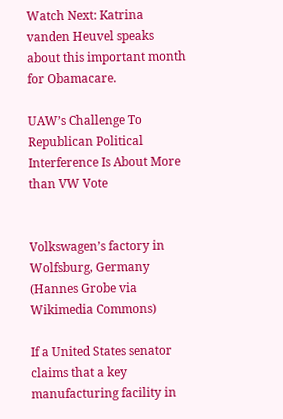Watch Next: Katrina vanden Heuvel speaks about this important month for Obamacare.

UAW’s Challenge To Republican Political Interference Is About More than VW Vote


Volkswagen’s factory in Wolfsburg, Germany (Hannes Grobe via Wikimedia Commons)

If a United States senator claims that a key manufacturing facility in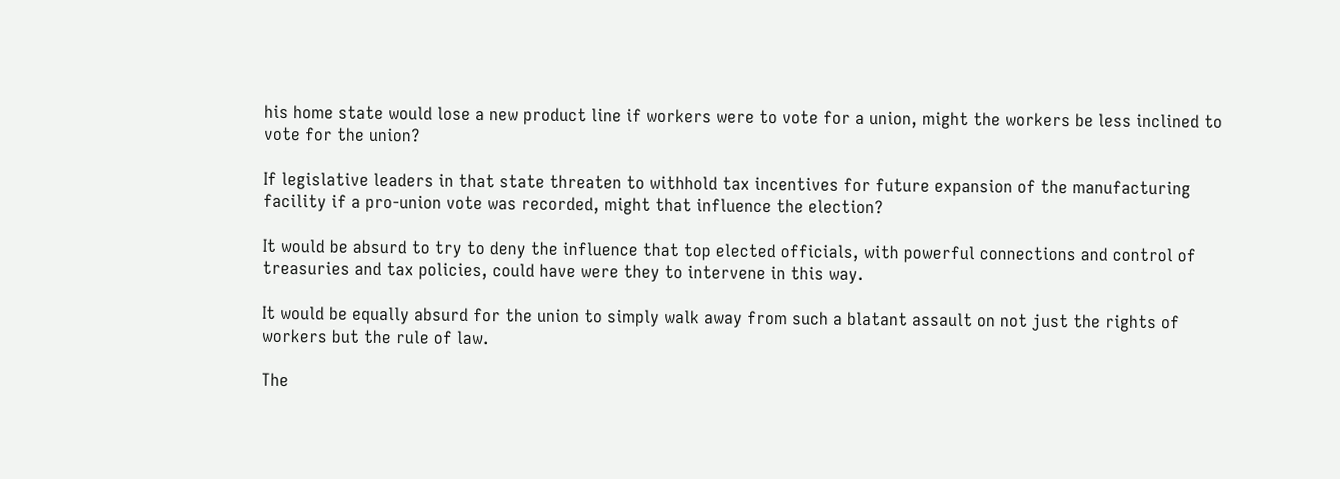his home state would lose a new product line if workers were to vote for a union, might the workers be less inclined to vote for the union?

If legislative leaders in that state threaten to withhold tax incentives for future expansion of the manufacturing facility if a pro-union vote was recorded, might that influence the election?

It would be absurd to try to deny the influence that top elected officials, with powerful connections and control of treasuries and tax policies, could have were they to intervene in this way.

It would be equally absurd for the union to simply walk away from such a blatant assault on not just the rights of workers but the rule of law.

The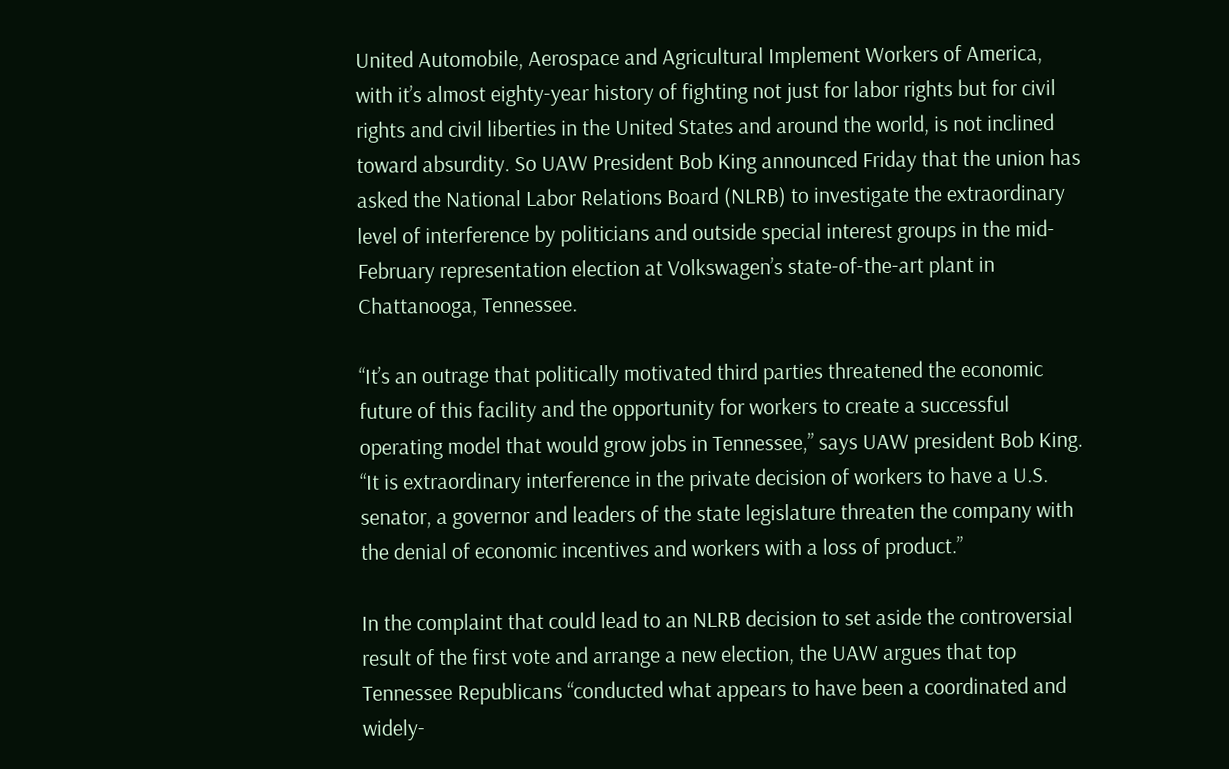United Automobile, Aerospace and Agricultural Implement Workers of America, with it’s almost eighty-year history of fighting not just for labor rights but for civil rights and civil liberties in the United States and around the world, is not inclined toward absurdity. So UAW President Bob King announced Friday that the union has asked the National Labor Relations Board (NLRB) to investigate the extraordinary level of interference by politicians and outside special interest groups in the mid-February representation election at Volkswagen’s state-of-the-art plant in Chattanooga, Tennessee.

“It’s an outrage that politically motivated third parties threatened the economic future of this facility and the opportunity for workers to create a successful operating model that would grow jobs in Tennessee,” says UAW president Bob King. “It is extraordinary interference in the private decision of workers to have a U.S. senator, a governor and leaders of the state legislature threaten the company with the denial of economic incentives and workers with a loss of product.”

In the complaint that could lead to an NLRB decision to set aside the controversial result of the first vote and arrange a new election, the UAW argues that top Tennessee Republicans “conducted what appears to have been a coordinated and widely-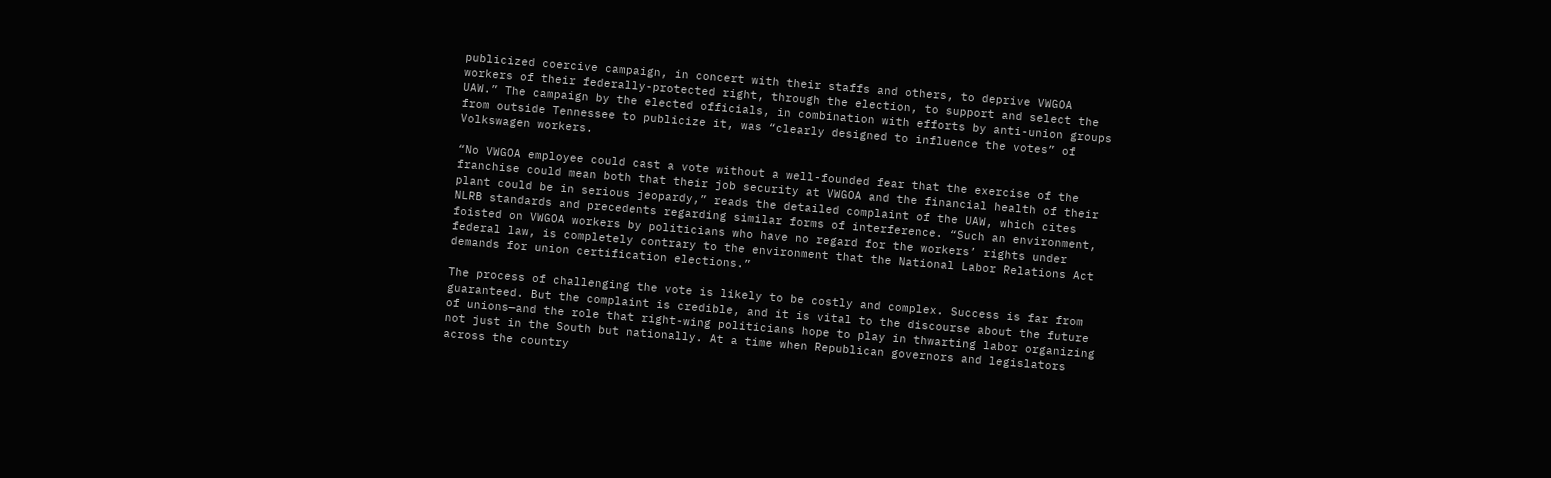publicized coercive campaign, in concert with their staffs and others, to deprive VWGOA workers of their federally-protected right, through the election, to support and select the UAW.” The campaign by the elected officials, in combination with efforts by anti-union groups from outside Tennessee to publicize it, was “clearly designed to influence the votes” of Volkswagen workers.

“No VWGOA employee could cast a vote without a well-founded fear that the exercise of the franchise could mean both that their job security at VWGOA and the financial health of their plant could be in serious jeopardy,” reads the detailed complaint of the UAW, which cites NLRB standards and precedents regarding similar forms of interference. “Such an environment, foisted on VWGOA workers by politicians who have no regard for the workers’ rights under federal law, is completely contrary to the environment that the National Labor Relations Act demands for union certification elections.”

The process of challenging the vote is likely to be costly and complex. Success is far from guaranteed. But the complaint is credible, and it is vital to the discourse about the future of unions—and the role that right-wing politicians hope to play in thwarting labor organizing not just in the South but nationally. At a time when Republican governors and legislators across the country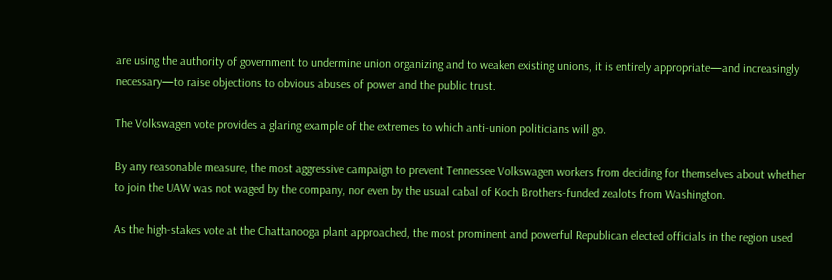are using the authority of government to undermine union organizing and to weaken existing unions, it is entirely appropriate—and increasingly necessary—to raise objections to obvious abuses of power and the public trust.

The Volkswagen vote provides a glaring example of the extremes to which anti-union politicians will go.

By any reasonable measure, the most aggressive campaign to prevent Tennessee Volkswagen workers from deciding for themselves about whether to join the UAW was not waged by the company, nor even by the usual cabal of Koch Brothers-funded zealots from Washington.

As the high-stakes vote at the Chattanooga plant approached, the most prominent and powerful Republican elected officials in the region used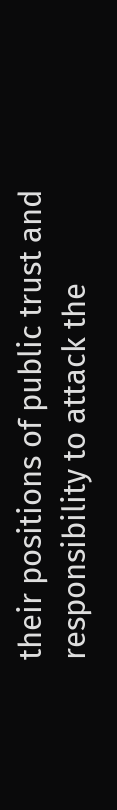their positions of public trust and responsibility to attack the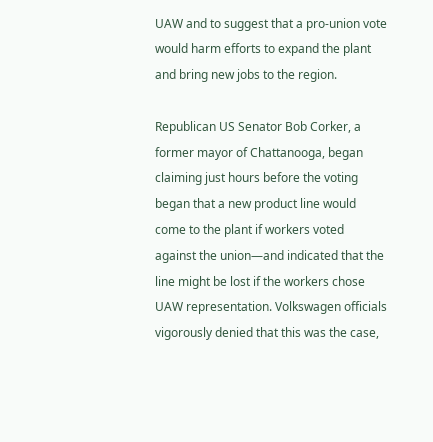UAW and to suggest that a pro-union vote would harm efforts to expand the plant and bring new jobs to the region.

Republican US Senator Bob Corker, a former mayor of Chattanooga, began claiming just hours before the voting began that a new product line would come to the plant if workers voted against the union—and indicated that the line might be lost if the workers chose UAW representation. Volkswagen officials vigorously denied that this was the case,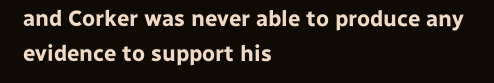and Corker was never able to produce any evidence to support his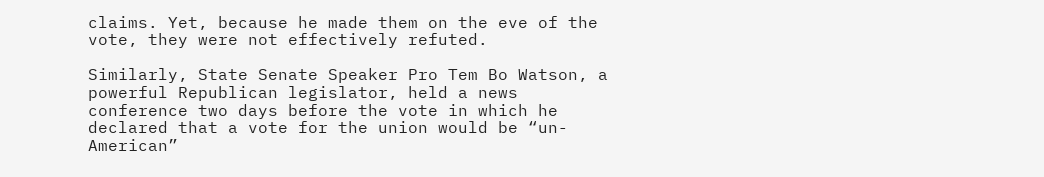claims. Yet, because he made them on the eve of the vote, they were not effectively refuted.

Similarly, State Senate Speaker Pro Tem Bo Watson, a powerful Republican legislator, held a news conference two days before the vote in which he declared that a vote for the union would be “un-American”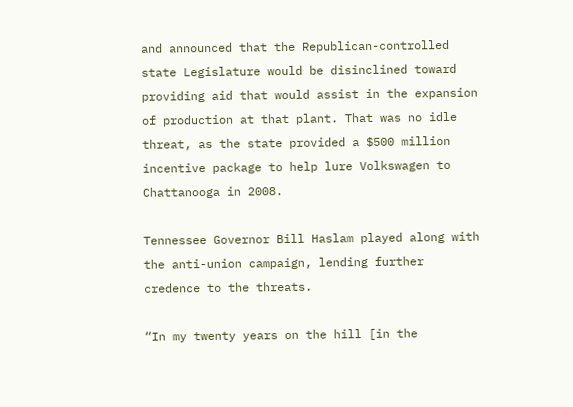and announced that the Republican-controlled state Legislature would be disinclined toward providing aid that would assist in the expansion of production at that plant. That was no idle threat, as the state provided a $500 million incentive package to help lure Volkswagen to Chattanooga in 2008.

Tennessee Governor Bill Haslam played along with the anti-union campaign, lending further credence to the threats.

“In my twenty years on the hill [in the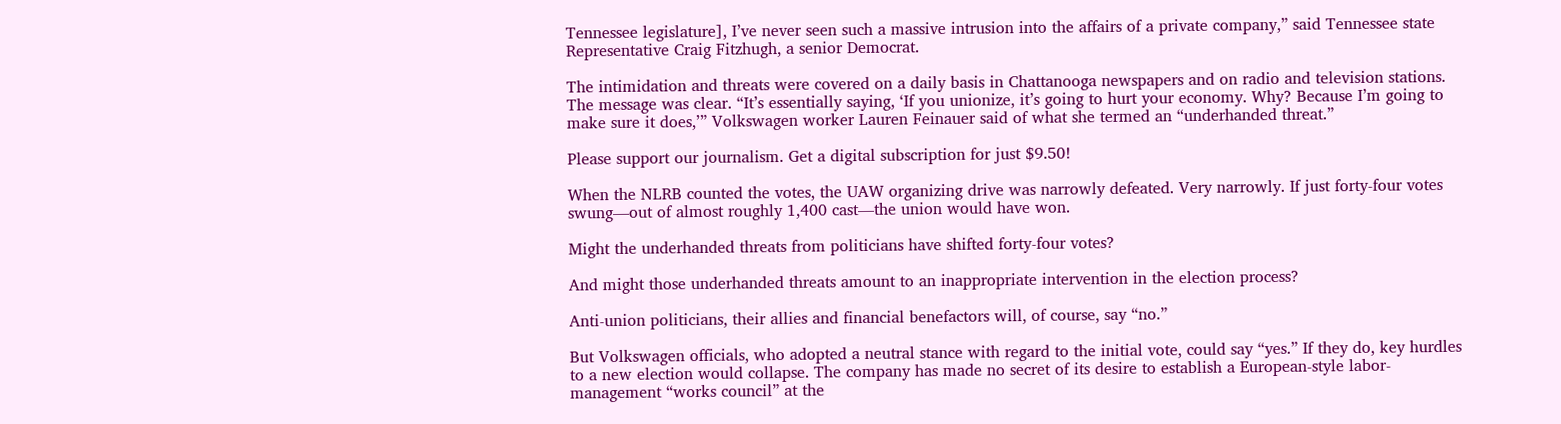Tennessee legislature], I’ve never seen such a massive intrusion into the affairs of a private company,” said Tennessee state Representative Craig Fitzhugh, a senior Democrat.

The intimidation and threats were covered on a daily basis in Chattanooga newspapers and on radio and television stations. The message was clear. “It’s essentially saying, ‘If you unionize, it’s going to hurt your economy. Why? Because I’m going to make sure it does,’” Volkswagen worker Lauren Feinauer said of what she termed an “underhanded threat.”

Please support our journalism. Get a digital subscription for just $9.50!

When the NLRB counted the votes, the UAW organizing drive was narrowly defeated. Very narrowly. If just forty-four votes swung—out of almost roughly 1,400 cast—the union would have won.

Might the underhanded threats from politicians have shifted forty-four votes?

And might those underhanded threats amount to an inappropriate intervention in the election process?

Anti-union politicians, their allies and financial benefactors will, of course, say “no.”

But Volkswagen officials, who adopted a neutral stance with regard to the initial vote, could say “yes.” If they do, key hurdles to a new election would collapse. The company has made no secret of its desire to establish a European-style labor-management “works council” at the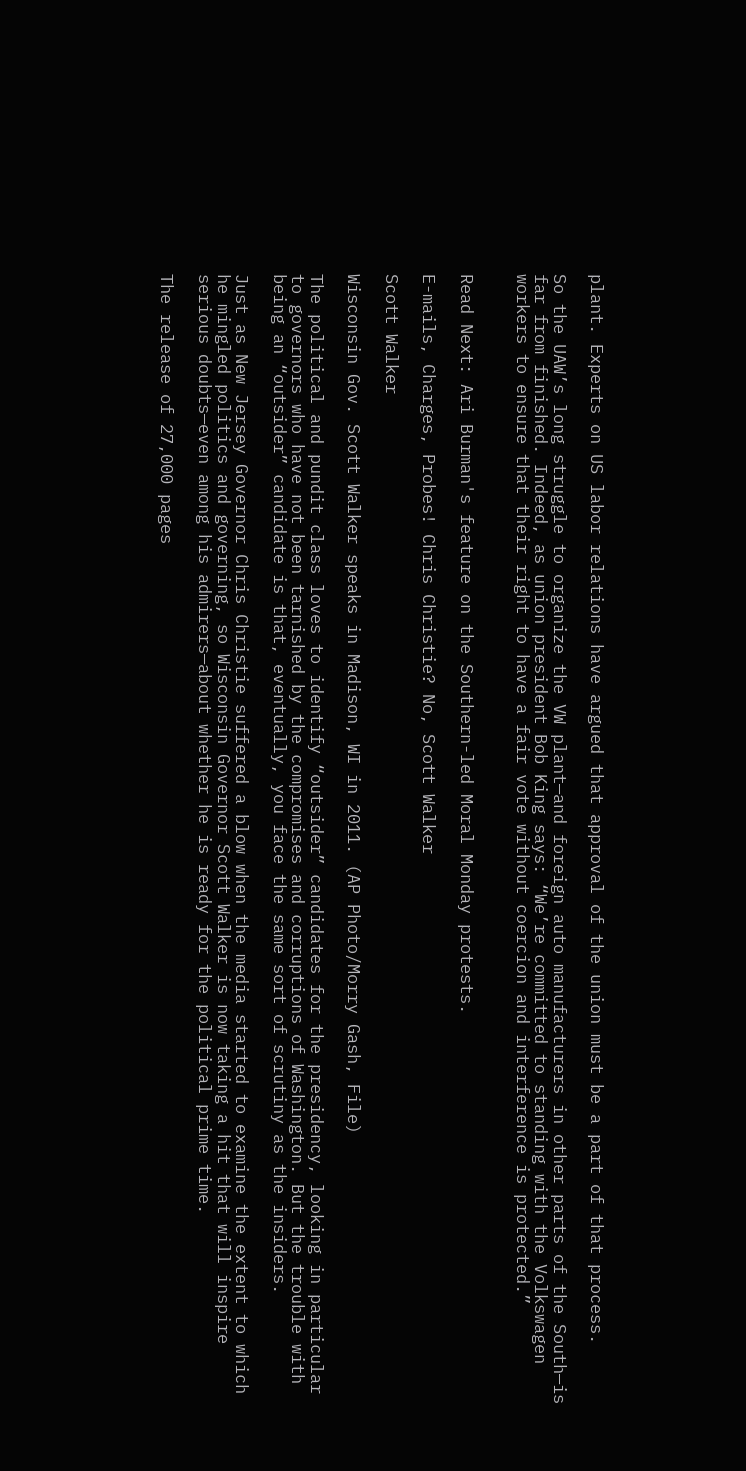plant. Experts on US labor relations have argued that approval of the union must be a part of that process.

So the UAW’s long struggle to organize the VW plant—and foreign auto manufacturers in other parts of the South—is far from finished. Indeed, as union president Bob King says: “We’re committed to standing with the Volkswagen workers to ensure that their right to have a fair vote without coercion and interference is protected.”


Read Next: Ari Burman's feature on the Southern-led Moral Monday protests.

E-mails, Charges, Probes! Chris Christie? No, Scott Walker

Scott Walker

Wisconsin Gov. Scott Walker speaks in Madison, WI in 2011. (AP Photo/Morry Gash, File)

The political and pundit class loves to identify “outsider” candidates for the presidency, looking in particular to governors who have not been tarnished by the compromises and corruptions of Washington. But the trouble with being an “outsider” candidate is that, eventually, you face the same sort of scrutiny as the insiders.

Just as New Jersey Governor Chris Christie suffered a blow when the media started to examine the extent to which he mingled politics and governing, so Wisconsin Governor Scott Walker is now taking a hit that will inspire serious doubts—even among his admirers—about whether he is ready for the political prime time.

The release of 27,000 pages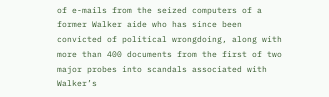of e-mails from the seized computers of a former Walker aide who has since been convicted of political wrongdoing, along with more than 400 documents from the first of two major probes into scandals associated with Walker’s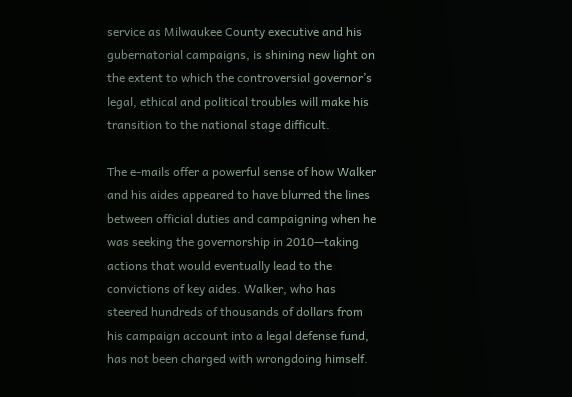service as Milwaukee County executive and his gubernatorial campaigns, is shining new light on the extent to which the controversial governor’s legal, ethical and political troubles will make his transition to the national stage difficult.

The e-mails offer a powerful sense of how Walker and his aides appeared to have blurred the lines between official duties and campaigning when he was seeking the governorship in 2010—taking actions that would eventually lead to the convictions of key aides. Walker, who has steered hundreds of thousands of dollars from his campaign account into a legal defense fund, has not been charged with wrongdoing himself.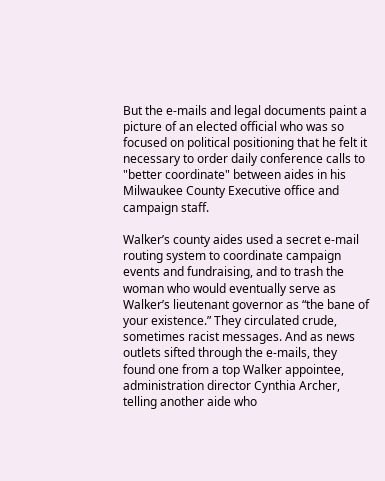But the e-mails and legal documents paint a picture of an elected official who was so focused on political positioning that he felt it necessary to order daily conference calls to "better coordinate" between aides in his Milwaukee County Executive office and campaign staff.

Walker’s county aides used a secret e-mail routing system to coordinate campaign events and fundraising, and to trash the woman who would eventually serve as Walker’s lieutenant governor as “the bane of your existence.” They circulated crude, sometimes racist messages. And as news outlets sifted through the e-mails, they found one from a top Walker appointee, administration director Cynthia Archer, telling another aide who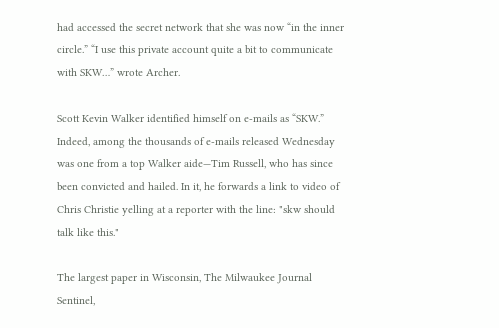had accessed the secret network that she was now “in the inner circle.” “I use this private account quite a bit to communicate with SKW…” wrote Archer.

Scott Kevin Walker identified himself on e-mails as “SKW.” Indeed, among the thousands of e-mails released Wednesday was one from a top Walker aide—Tim Russell, who has since been convicted and hailed. In it, he forwards a link to video of Chris Christie yelling at a reporter with the line: "skw should talk like this."

The largest paper in Wisconsin, The Milwaukee Journal Sentinel,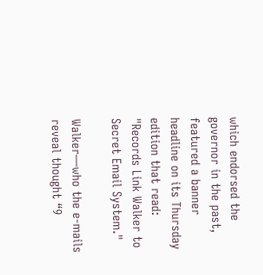which endorsed the governor in the past, featured a banner headline on its Thursday edition that read: "Records Link Walker to Secret Email System."

Walker—who the e-mails reveal thought “9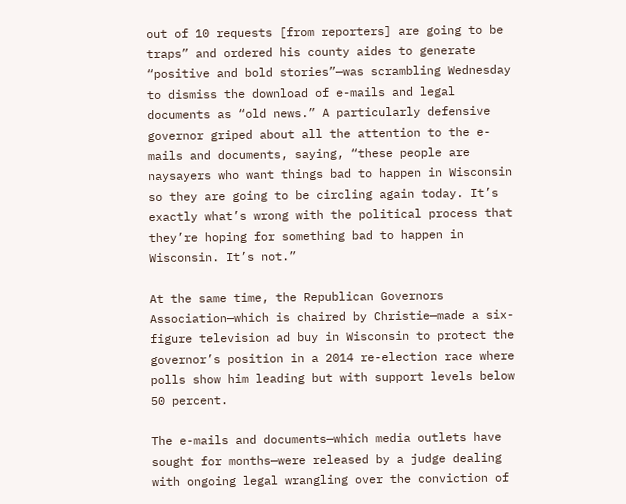out of 10 requests [from reporters] are going to be traps” and ordered his county aides to generate “positive and bold stories”—was scrambling Wednesday to dismiss the download of e-mails and legal documents as “old news.” A particularly defensive governor griped about all the attention to the e-mails and documents, saying, “these people are naysayers who want things bad to happen in Wisconsin so they are going to be circling again today. It’s exactly what’s wrong with the political process that they’re hoping for something bad to happen in Wisconsin. It’s not.”

At the same time, the Republican Governors Association—which is chaired by Christie—made a six-figure television ad buy in Wisconsin to protect the governor’s position in a 2014 re-election race where polls show him leading but with support levels below 50 percent.

The e-mails and documents—which media outlets have sought for months—were released by a judge dealing with ongoing legal wrangling over the conviction of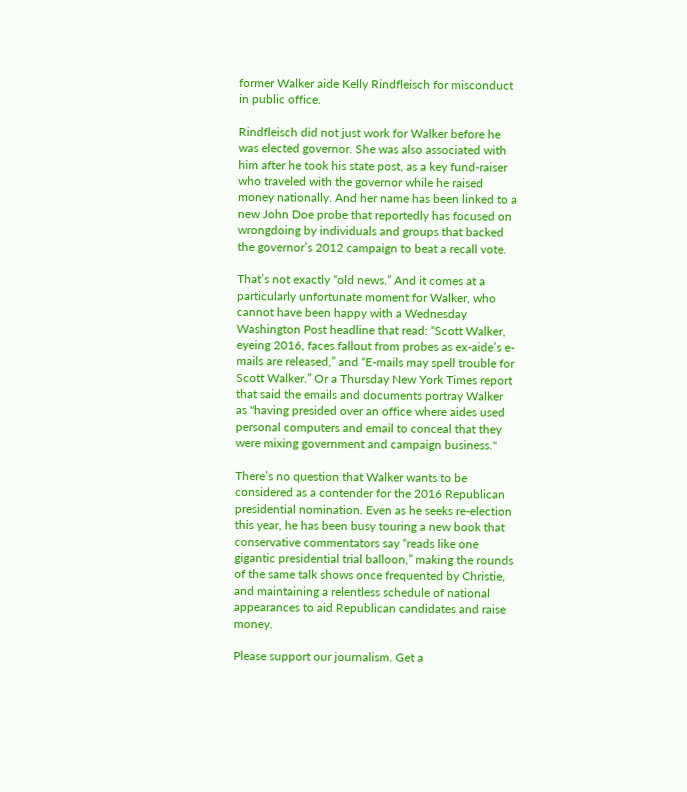former Walker aide Kelly Rindfleisch for misconduct in public office.

Rindfleisch did not just work for Walker before he was elected governor. She was also associated with him after he took his state post, as a key fund-raiser who traveled with the governor while he raised money nationally. And her name has been linked to a new John Doe probe that reportedly has focused on wrongdoing by individuals and groups that backed the governor’s 2012 campaign to beat a recall vote.

That’s not exactly “old news.” And it comes at a particularly unfortunate moment for Walker, who cannot have been happy with a Wednesday Washington Post headline that read: “Scott Walker, eyeing 2016, faces fallout from probes as ex-aide’s e-mails are released,” and “E-mails may spell trouble for Scott Walker.” Or a Thursday New York Times report that said the emails and documents portray Walker as "having presided over an office where aides used personal computers and email to conceal that they were mixing government and campaign business."

There’s no question that Walker wants to be considered as a contender for the 2016 Republican presidential nomination. Even as he seeks re-election this year, he has been busy touring a new book that conservative commentators say “reads like one gigantic presidential trial balloon,” making the rounds of the same talk shows once frequented by Christie, and maintaining a relentless schedule of national appearances to aid Republican candidates and raise money.

Please support our journalism. Get a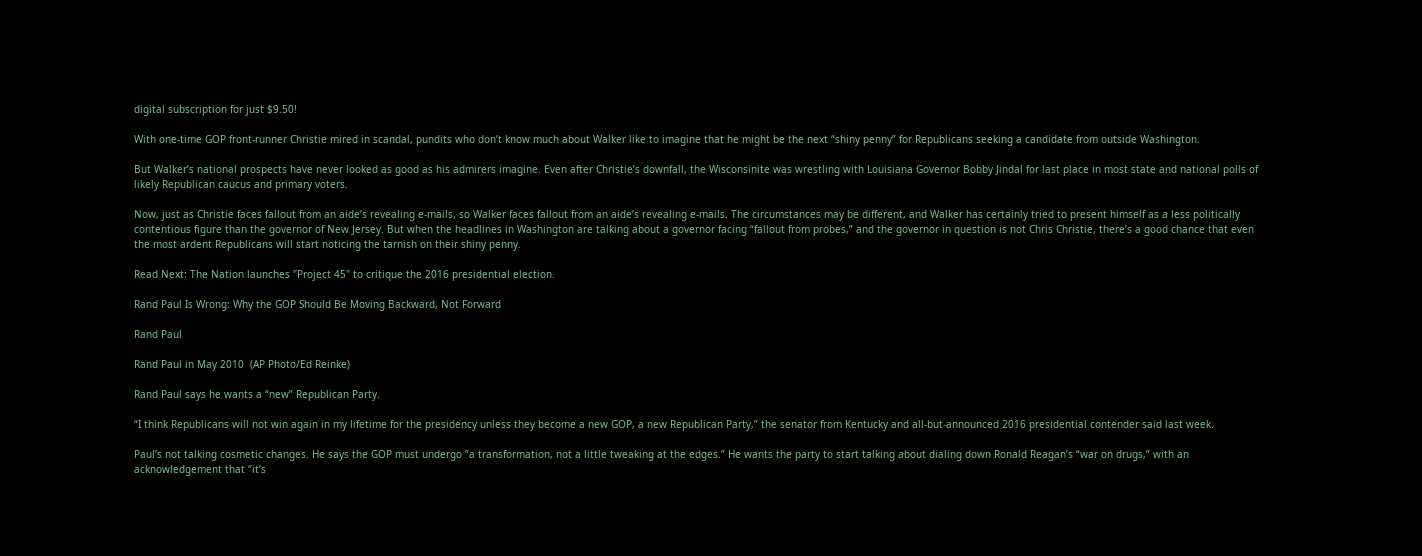digital subscription for just $9.50!

With one-time GOP front-runner Christie mired in scandal, pundits who don’t know much about Walker like to imagine that he might be the next “shiny penny” for Republicans seeking a candidate from outside Washington.

But Walker’s national prospects have never looked as good as his admirers imagine. Even after Christie’s downfall, the Wisconsinite was wrestling with Louisiana Governor Bobby Jindal for last place in most state and national polls of likely Republican caucus and primary voters.

Now, just as Christie faces fallout from an aide’s revealing e-mails, so Walker faces fallout from an aide’s revealing e-mails. The circumstances may be different, and Walker has certainly tried to present himself as a less politically contentious figure than the governor of New Jersey. But when the headlines in Washington are talking about a governor facing “fallout from probes,” and the governor in question is not Chris Christie, there’s a good chance that even the most ardent Republicans will start noticing the tarnish on their shiny penny.

Read Next: The Nation launches "Project 45" to critique the 2016 presidential election.

Rand Paul Is Wrong: Why the GOP Should Be Moving Backward, Not Forward

Rand Paul

Rand Paul in May 2010  (AP Photo/Ed Reinke)

Rand Paul says he wants a “new” Republican Party.

“I think Republicans will not win again in my lifetime for the presidency unless they become a new GOP, a new Republican Party,” the senator from Kentucky and all-but-announced 2016 presidential contender said last week.

Paul’s not talking cosmetic changes. He says the GOP must undergo “a transformation, not a little tweaking at the edges.” He wants the party to start talking about dialing down Ronald Reagan’s “war on drugs,” with an acknowledgement that “it’s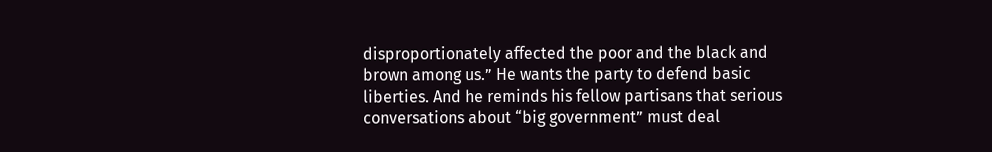disproportionately affected the poor and the black and brown among us.” He wants the party to defend basic liberties. And he reminds his fellow partisans that serious conversations about “big government” must deal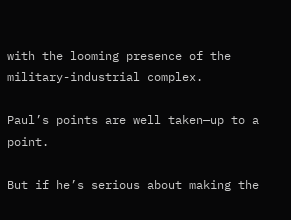with the looming presence of the military-industrial complex.

Paul’s points are well taken—up to a point.

But if he’s serious about making the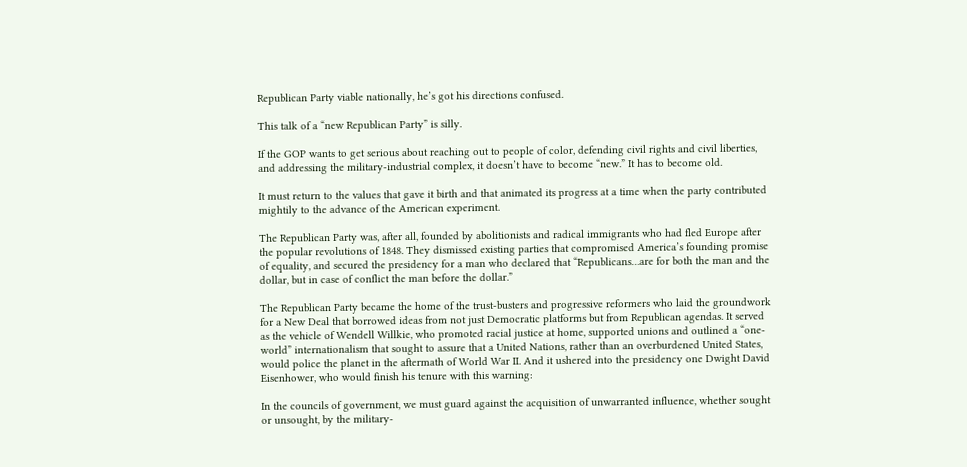Republican Party viable nationally, he’s got his directions confused.

This talk of a “new Republican Party” is silly.

If the GOP wants to get serious about reaching out to people of color, defending civil rights and civil liberties, and addressing the military-industrial complex, it doesn’t have to become “new.” It has to become old.

It must return to the values that gave it birth and that animated its progress at a time when the party contributed mightily to the advance of the American experiment.

The Republican Party was, after all, founded by abolitionists and radical immigrants who had fled Europe after the popular revolutions of 1848. They dismissed existing parties that compromised America’s founding promise of equality, and secured the presidency for a man who declared that “Republicans…are for both the man and the dollar, but in case of conflict the man before the dollar.”

The Republican Party became the home of the trust-busters and progressive reformers who laid the groundwork for a New Deal that borrowed ideas from not just Democratic platforms but from Republican agendas. It served as the vehicle of Wendell Willkie, who promoted racial justice at home, supported unions and outlined a “one-world” internationalism that sought to assure that a United Nations, rather than an overburdened United States, would police the planet in the aftermath of World War II. And it ushered into the presidency one Dwight David Eisenhower, who would finish his tenure with this warning:

In the councils of government, we must guard against the acquisition of unwarranted influence, whether sought or unsought, by the military-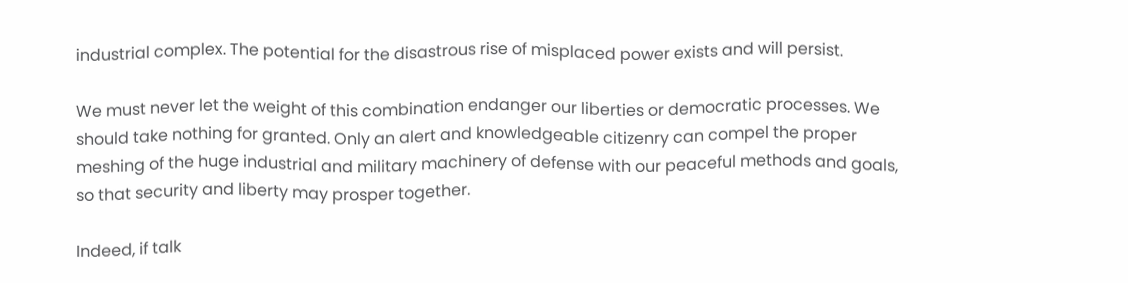industrial complex. The potential for the disastrous rise of misplaced power exists and will persist.

We must never let the weight of this combination endanger our liberties or democratic processes. We should take nothing for granted. Only an alert and knowledgeable citizenry can compel the proper meshing of the huge industrial and military machinery of defense with our peaceful methods and goals, so that security and liberty may prosper together.

Indeed, if talk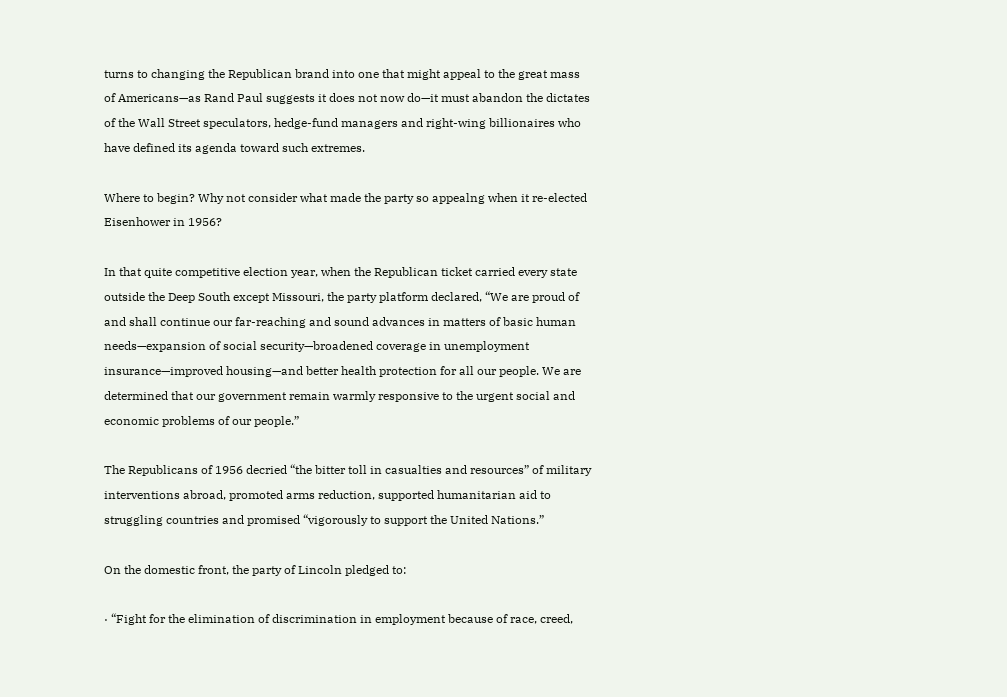turns to changing the Republican brand into one that might appeal to the great mass of Americans—as Rand Paul suggests it does not now do—it must abandon the dictates of the Wall Street speculators, hedge-fund managers and right-wing billionaires who have defined its agenda toward such extremes.

Where to begin? Why not consider what made the party so appealng when it re-elected Eisenhower in 1956?

In that quite competitive election year, when the Republican ticket carried every state outside the Deep South except Missouri, the party platform declared, “We are proud of and shall continue our far-reaching and sound advances in matters of basic human needs—expansion of social security—broadened coverage in unemployment insurance—improved housing—and better health protection for all our people. We are determined that our government remain warmly responsive to the urgent social and economic problems of our people.”

The Republicans of 1956 decried “the bitter toll in casualties and resources” of military interventions abroad, promoted arms reduction, supported humanitarian aid to struggling countries and promised “vigorously to support the United Nations.”

On the domestic front, the party of Lincoln pledged to:

· “Fight for the elimination of discrimination in employment because of race, creed,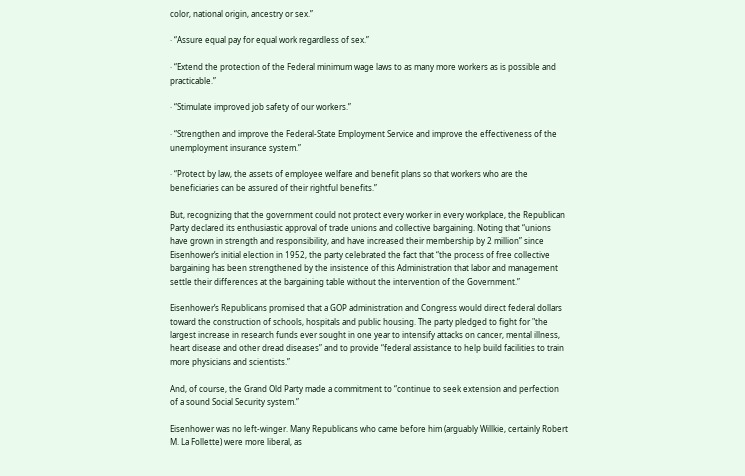color, national origin, ancestry or sex.”

· “Assure equal pay for equal work regardless of sex.”

· “Extend the protection of the Federal minimum wage laws to as many more workers as is possible and practicable.”

· “Stimulate improved job safety of our workers.”

· “Strengthen and improve the Federal-State Employment Service and improve the effectiveness of the unemployment insurance system.”

· “Protect by law, the assets of employee welfare and benefit plans so that workers who are the beneficiaries can be assured of their rightful benefits.”

But, recognizing that the government could not protect every worker in every workplace, the Republican Party declared its enthusiastic approval of trade unions and collective bargaining. Noting that “unions have grown in strength and responsibility, and have increased their membership by 2 million” since Eisenhower’s initial election in 1952, the party celebrated the fact that “the process of free collective bargaining has been strengthened by the insistence of this Administration that labor and management settle their differences at the bargaining table without the intervention of the Government.”

Eisenhower’s Republicans promised that a GOP administration and Congress would direct federal dollars toward the construction of schools, hospitals and public housing. The party pledged to fight for "the largest increase in research funds ever sought in one year to intensify attacks on cancer, mental illness, heart disease and other dread diseases” and to provide “federal assistance to help build facilities to train more physicians and scientists.”

And, of course, the Grand Old Party made a commitment to “continue to seek extension and perfection of a sound Social Security system.”

Eisenhower was no left-winger. Many Republicans who came before him (arguably Willkie, certainly Robert M. La Follette) were more liberal, as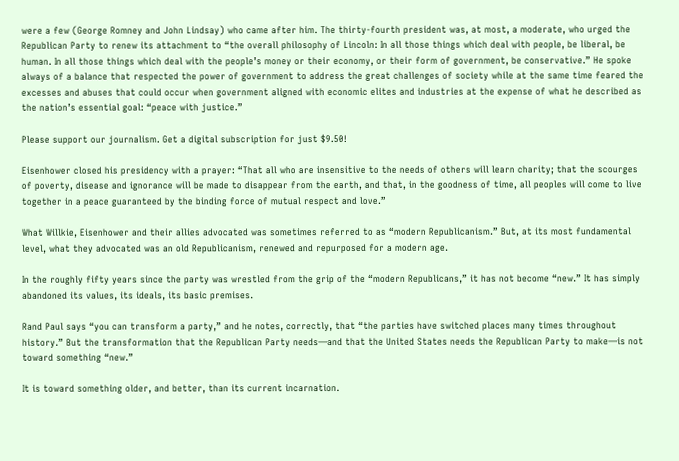were a few (George Romney and John Lindsay) who came after him. The thirty-fourth president was, at most, a moderate, who urged the Republican Party to renew its attachment to “the overall philosophy of Lincoln: In all those things which deal with people, be liberal, be human. In all those things which deal with the people’s money or their economy, or their form of government, be conservative.” He spoke always of a balance that respected the power of government to address the great challenges of society while at the same time feared the excesses and abuses that could occur when government aligned with economic elites and industries at the expense of what he described as the nation’s essential goal: “peace with justice.”

Please support our journalism. Get a digital subscription for just $9.50!

Eisenhower closed his presidency with a prayer: “That all who are insensitive to the needs of others will learn charity; that the scourges of poverty, disease and ignorance will be made to disappear from the earth, and that, in the goodness of time, all peoples will come to live together in a peace guaranteed by the binding force of mutual respect and love.”

What Willkie, Eisenhower and their allies advocated was sometimes referred to as “modern Republicanism.” But, at its most fundamental level, what they advocated was an old Republicanism, renewed and repurposed for a modern age.

In the roughly fifty years since the party was wrestled from the grip of the “modern Republicans,” it has not become “new.” It has simply abandoned its values, its ideals, its basic premises.

Rand Paul says “you can transform a party,” and he notes, correctly, that “the parties have switched places many times throughout history.” But the transformation that the Republican Party needs—and that the United States needs the Republican Party to make—is not toward something “new.”

It is toward something older, and better, than its current incarnation.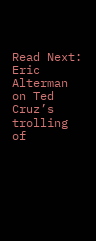Read Next: Eric Alterman on Ted Cruz’s trolling of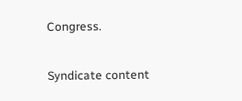Congress.

Syndicate content